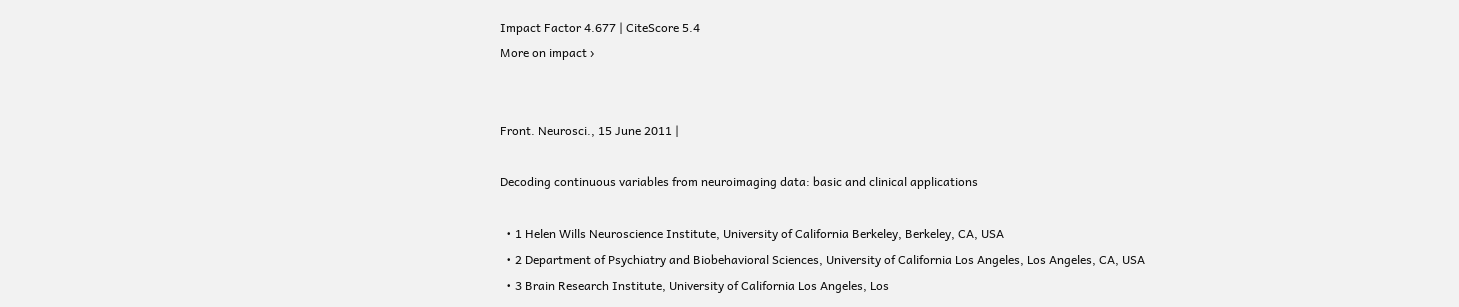Impact Factor 4.677 | CiteScore 5.4
More on impact ›


Front. Neurosci., 15 June 2011 |

Decoding continuous variables from neuroimaging data: basic and clinical applications

  • 1 Helen Wills Neuroscience Institute, University of California Berkeley, Berkeley, CA, USA
  • 2 Department of Psychiatry and Biobehavioral Sciences, University of California Los Angeles, Los Angeles, CA, USA
  • 3 Brain Research Institute, University of California Los Angeles, Los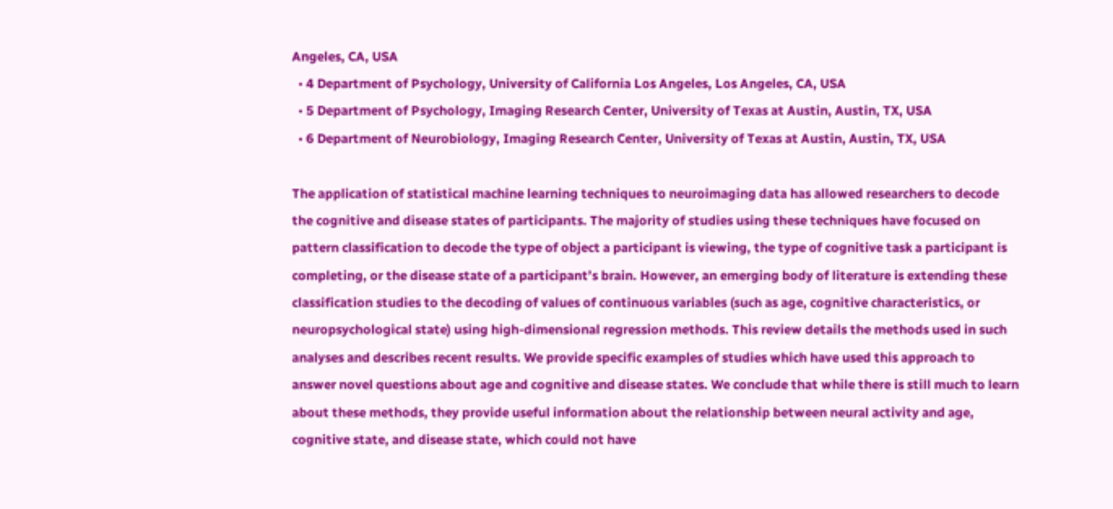Angeles, CA, USA
  • 4 Department of Psychology, University of California Los Angeles, Los Angeles, CA, USA
  • 5 Department of Psychology, Imaging Research Center, University of Texas at Austin, Austin, TX, USA
  • 6 Department of Neurobiology, Imaging Research Center, University of Texas at Austin, Austin, TX, USA

The application of statistical machine learning techniques to neuroimaging data has allowed researchers to decode the cognitive and disease states of participants. The majority of studies using these techniques have focused on pattern classification to decode the type of object a participant is viewing, the type of cognitive task a participant is completing, or the disease state of a participant’s brain. However, an emerging body of literature is extending these classification studies to the decoding of values of continuous variables (such as age, cognitive characteristics, or neuropsychological state) using high-dimensional regression methods. This review details the methods used in such analyses and describes recent results. We provide specific examples of studies which have used this approach to answer novel questions about age and cognitive and disease states. We conclude that while there is still much to learn about these methods, they provide useful information about the relationship between neural activity and age, cognitive state, and disease state, which could not have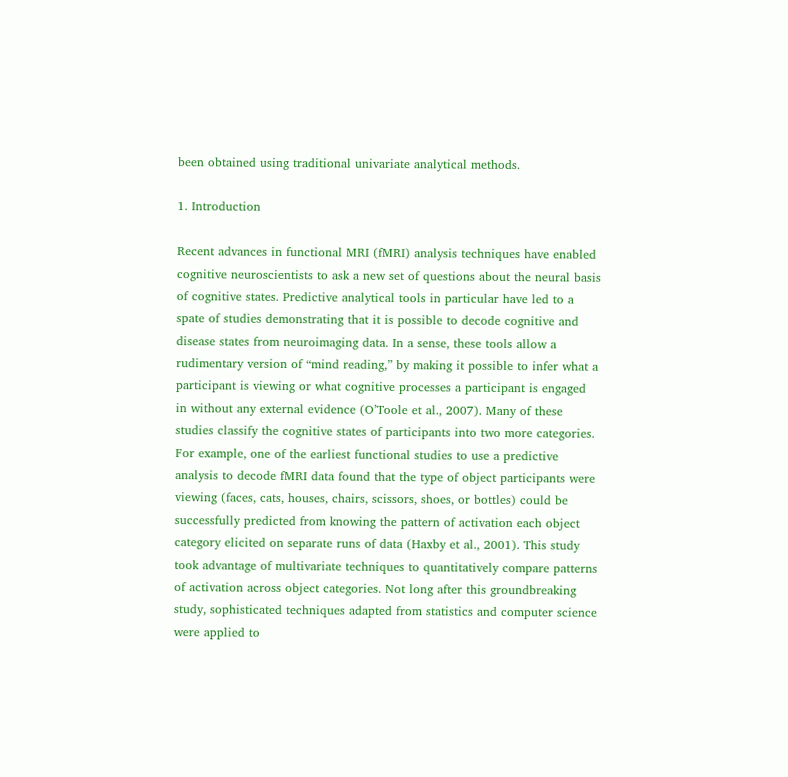been obtained using traditional univariate analytical methods.

1. Introduction

Recent advances in functional MRI (fMRI) analysis techniques have enabled cognitive neuroscientists to ask a new set of questions about the neural basis of cognitive states. Predictive analytical tools in particular have led to a spate of studies demonstrating that it is possible to decode cognitive and disease states from neuroimaging data. In a sense, these tools allow a rudimentary version of “mind reading,” by making it possible to infer what a participant is viewing or what cognitive processes a participant is engaged in without any external evidence (O’Toole et al., 2007). Many of these studies classify the cognitive states of participants into two more categories. For example, one of the earliest functional studies to use a predictive analysis to decode fMRI data found that the type of object participants were viewing (faces, cats, houses, chairs, scissors, shoes, or bottles) could be successfully predicted from knowing the pattern of activation each object category elicited on separate runs of data (Haxby et al., 2001). This study took advantage of multivariate techniques to quantitatively compare patterns of activation across object categories. Not long after this groundbreaking study, sophisticated techniques adapted from statistics and computer science were applied to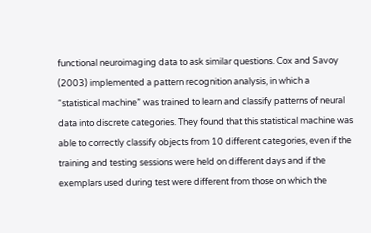functional neuroimaging data to ask similar questions. Cox and Savoy (2003) implemented a pattern recognition analysis, in which a “statistical machine” was trained to learn and classify patterns of neural data into discrete categories. They found that this statistical machine was able to correctly classify objects from 10 different categories, even if the training and testing sessions were held on different days and if the exemplars used during test were different from those on which the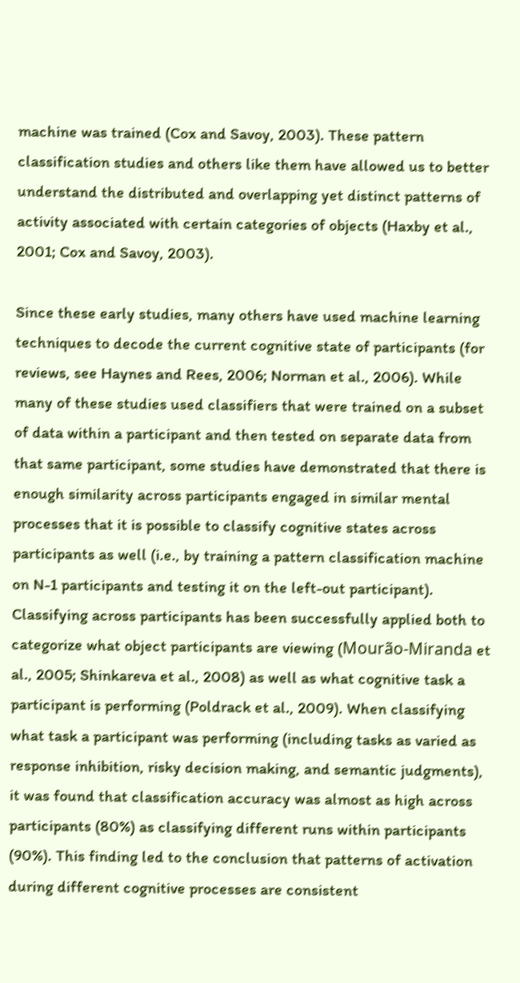machine was trained (Cox and Savoy, 2003). These pattern classification studies and others like them have allowed us to better understand the distributed and overlapping yet distinct patterns of activity associated with certain categories of objects (Haxby et al., 2001; Cox and Savoy, 2003).

Since these early studies, many others have used machine learning techniques to decode the current cognitive state of participants (for reviews, see Haynes and Rees, 2006; Norman et al., 2006). While many of these studies used classifiers that were trained on a subset of data within a participant and then tested on separate data from that same participant, some studies have demonstrated that there is enough similarity across participants engaged in similar mental processes that it is possible to classify cognitive states across participants as well (i.e., by training a pattern classification machine on N-1 participants and testing it on the left-out participant). Classifying across participants has been successfully applied both to categorize what object participants are viewing (Mourão-Miranda et al., 2005; Shinkareva et al., 2008) as well as what cognitive task a participant is performing (Poldrack et al., 2009). When classifying what task a participant was performing (including tasks as varied as response inhibition, risky decision making, and semantic judgments), it was found that classification accuracy was almost as high across participants (80%) as classifying different runs within participants (90%). This finding led to the conclusion that patterns of activation during different cognitive processes are consistent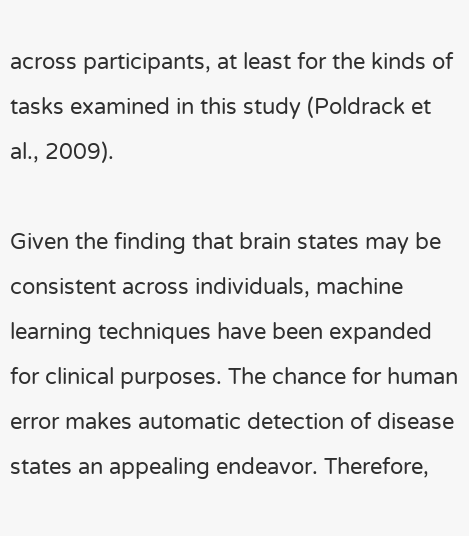across participants, at least for the kinds of tasks examined in this study (Poldrack et al., 2009).

Given the finding that brain states may be consistent across individuals, machine learning techniques have been expanded for clinical purposes. The chance for human error makes automatic detection of disease states an appealing endeavor. Therefore,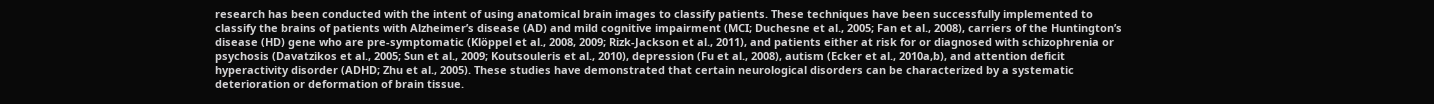research has been conducted with the intent of using anatomical brain images to classify patients. These techniques have been successfully implemented to classify the brains of patients with Alzheimer’s disease (AD) and mild cognitive impairment (MCI; Duchesne et al., 2005; Fan et al., 2008), carriers of the Huntington’s disease (HD) gene who are pre-symptomatic (Klöppel et al., 2008, 2009; Rizk-Jackson et al., 2011), and patients either at risk for or diagnosed with schizophrenia or psychosis (Davatzikos et al., 2005; Sun et al., 2009; Koutsouleris et al., 2010), depression (Fu et al., 2008), autism (Ecker et al., 2010a,b), and attention deficit hyperactivity disorder (ADHD; Zhu et al., 2005). These studies have demonstrated that certain neurological disorders can be characterized by a systematic deterioration or deformation of brain tissue.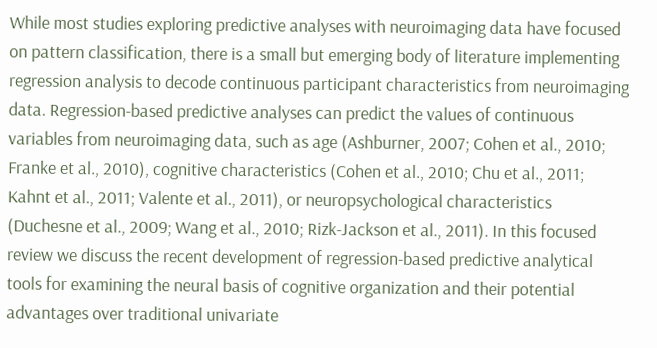While most studies exploring predictive analyses with neuroimaging data have focused on pattern classification, there is a small but emerging body of literature implementing regression analysis to decode continuous participant characteristics from neuroimaging data. Regression-based predictive analyses can predict the values of continuous variables from neuroimaging data, such as age (Ashburner, 2007; Cohen et al., 2010; Franke et al., 2010), cognitive characteristics (Cohen et al., 2010; Chu et al., 2011; Kahnt et al., 2011; Valente et al., 2011), or neuropsychological characteristics (Duchesne et al., 2009; Wang et al., 2010; Rizk-Jackson et al., 2011). In this focused review we discuss the recent development of regression-based predictive analytical tools for examining the neural basis of cognitive organization and their potential advantages over traditional univariate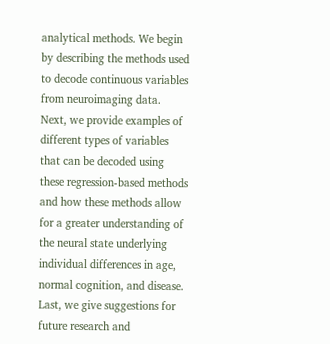analytical methods. We begin by describing the methods used to decode continuous variables from neuroimaging data. Next, we provide examples of different types of variables that can be decoded using these regression-based methods and how these methods allow for a greater understanding of the neural state underlying individual differences in age, normal cognition, and disease. Last, we give suggestions for future research and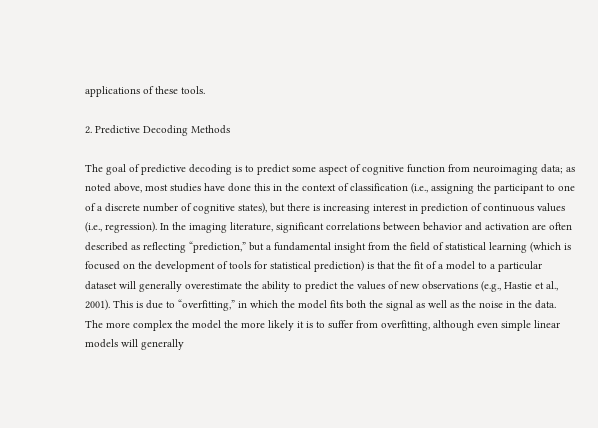applications of these tools.

2. Predictive Decoding Methods

The goal of predictive decoding is to predict some aspect of cognitive function from neuroimaging data; as noted above, most studies have done this in the context of classification (i.e., assigning the participant to one of a discrete number of cognitive states), but there is increasing interest in prediction of continuous values (i.e., regression). In the imaging literature, significant correlations between behavior and activation are often described as reflecting “prediction,” but a fundamental insight from the field of statistical learning (which is focused on the development of tools for statistical prediction) is that the fit of a model to a particular dataset will generally overestimate the ability to predict the values of new observations (e.g., Hastie et al., 2001). This is due to “overfitting,” in which the model fits both the signal as well as the noise in the data. The more complex the model the more likely it is to suffer from overfitting, although even simple linear models will generally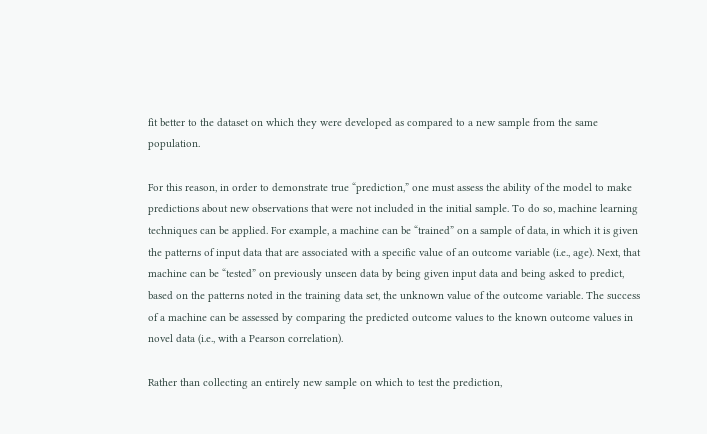fit better to the dataset on which they were developed as compared to a new sample from the same population.

For this reason, in order to demonstrate true “prediction,” one must assess the ability of the model to make predictions about new observations that were not included in the initial sample. To do so, machine learning techniques can be applied. For example, a machine can be “trained” on a sample of data, in which it is given the patterns of input data that are associated with a specific value of an outcome variable (i.e., age). Next, that machine can be “tested” on previously unseen data by being given input data and being asked to predict, based on the patterns noted in the training data set, the unknown value of the outcome variable. The success of a machine can be assessed by comparing the predicted outcome values to the known outcome values in novel data (i.e., with a Pearson correlation).

Rather than collecting an entirely new sample on which to test the prediction,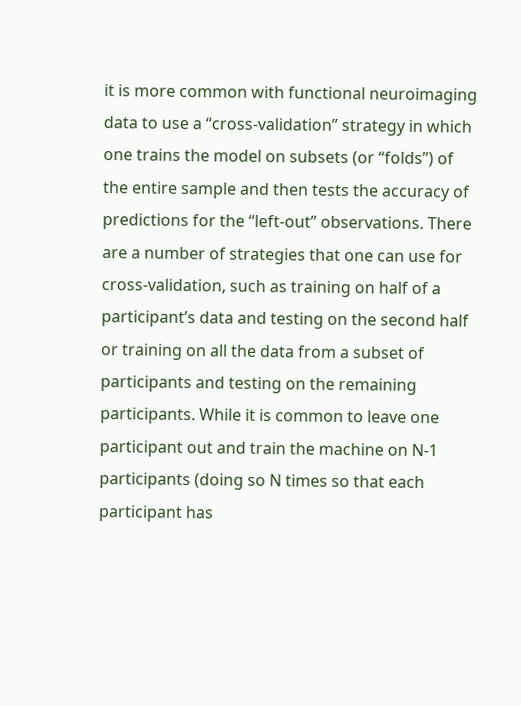it is more common with functional neuroimaging data to use a “cross-validation” strategy in which one trains the model on subsets (or “folds”) of the entire sample and then tests the accuracy of predictions for the “left-out” observations. There are a number of strategies that one can use for cross-validation, such as training on half of a participant’s data and testing on the second half or training on all the data from a subset of participants and testing on the remaining participants. While it is common to leave one participant out and train the machine on N-1 participants (doing so N times so that each participant has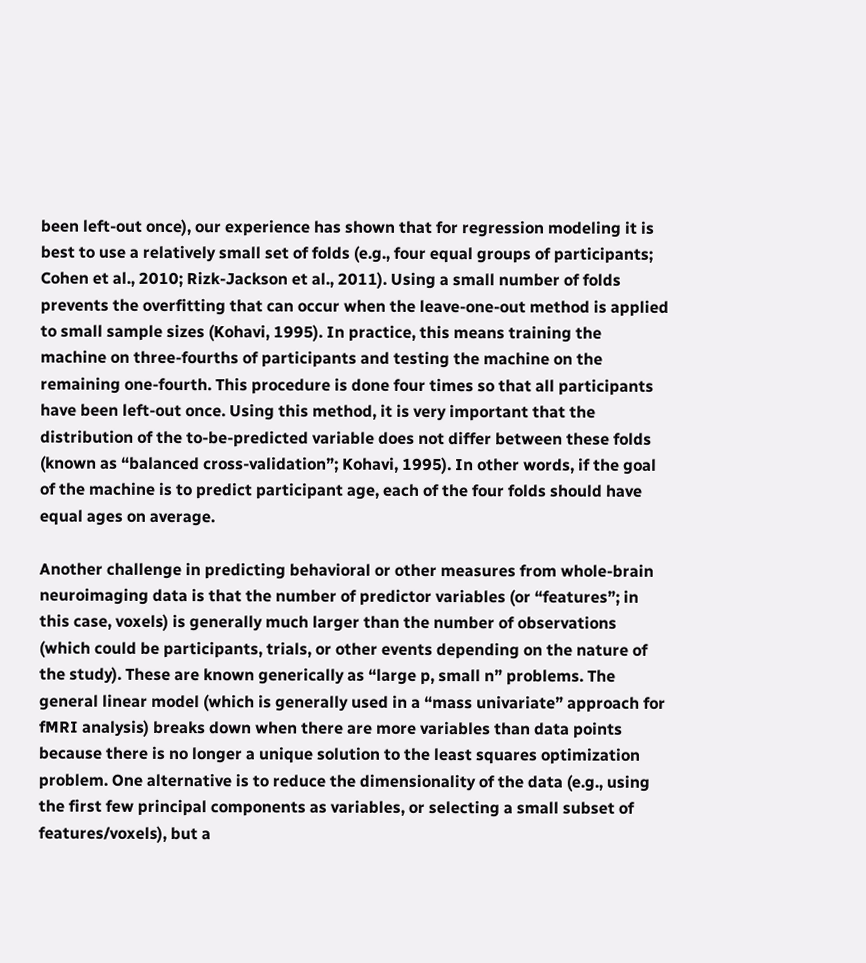been left-out once), our experience has shown that for regression modeling it is best to use a relatively small set of folds (e.g., four equal groups of participants; Cohen et al., 2010; Rizk-Jackson et al., 2011). Using a small number of folds prevents the overfitting that can occur when the leave-one-out method is applied to small sample sizes (Kohavi, 1995). In practice, this means training the machine on three-fourths of participants and testing the machine on the remaining one-fourth. This procedure is done four times so that all participants have been left-out once. Using this method, it is very important that the distribution of the to-be-predicted variable does not differ between these folds (known as “balanced cross-validation”; Kohavi, 1995). In other words, if the goal of the machine is to predict participant age, each of the four folds should have equal ages on average.

Another challenge in predicting behavioral or other measures from whole-brain neuroimaging data is that the number of predictor variables (or “features”; in this case, voxels) is generally much larger than the number of observations (which could be participants, trials, or other events depending on the nature of the study). These are known generically as “large p, small n” problems. The general linear model (which is generally used in a “mass univariate” approach for fMRI analysis) breaks down when there are more variables than data points because there is no longer a unique solution to the least squares optimization problem. One alternative is to reduce the dimensionality of the data (e.g., using the first few principal components as variables, or selecting a small subset of features/voxels), but a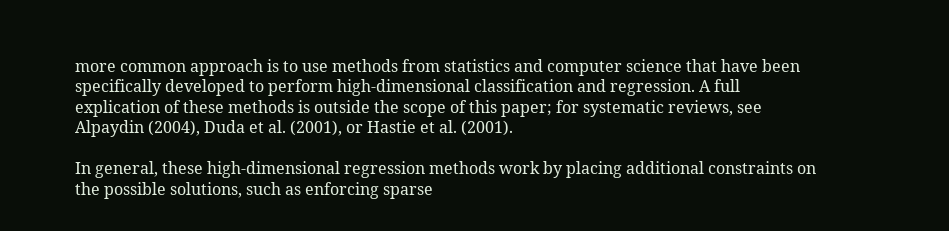more common approach is to use methods from statistics and computer science that have been specifically developed to perform high-dimensional classification and regression. A full explication of these methods is outside the scope of this paper; for systematic reviews, see Alpaydin (2004), Duda et al. (2001), or Hastie et al. (2001).

In general, these high-dimensional regression methods work by placing additional constraints on the possible solutions, such as enforcing sparse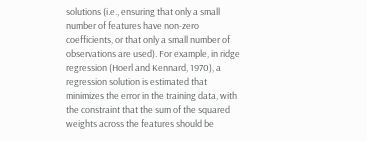solutions (i.e., ensuring that only a small number of features have non-zero coefficients, or that only a small number of observations are used). For example, in ridge regression (Hoerl and Kennard, 1970), a regression solution is estimated that minimizes the error in the training data, with the constraint that the sum of the squared weights across the features should be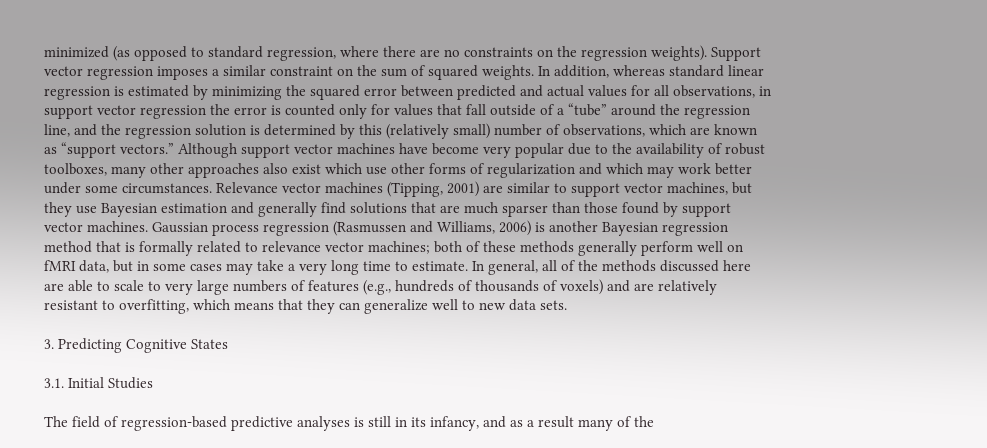minimized (as opposed to standard regression, where there are no constraints on the regression weights). Support vector regression imposes a similar constraint on the sum of squared weights. In addition, whereas standard linear regression is estimated by minimizing the squared error between predicted and actual values for all observations, in support vector regression the error is counted only for values that fall outside of a “tube” around the regression line, and the regression solution is determined by this (relatively small) number of observations, which are known as “support vectors.” Although support vector machines have become very popular due to the availability of robust toolboxes, many other approaches also exist which use other forms of regularization and which may work better under some circumstances. Relevance vector machines (Tipping, 2001) are similar to support vector machines, but they use Bayesian estimation and generally find solutions that are much sparser than those found by support vector machines. Gaussian process regression (Rasmussen and Williams, 2006) is another Bayesian regression method that is formally related to relevance vector machines; both of these methods generally perform well on fMRI data, but in some cases may take a very long time to estimate. In general, all of the methods discussed here are able to scale to very large numbers of features (e.g., hundreds of thousands of voxels) and are relatively resistant to overfitting, which means that they can generalize well to new data sets.

3. Predicting Cognitive States

3.1. Initial Studies

The field of regression-based predictive analyses is still in its infancy, and as a result many of the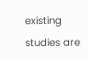existing studies are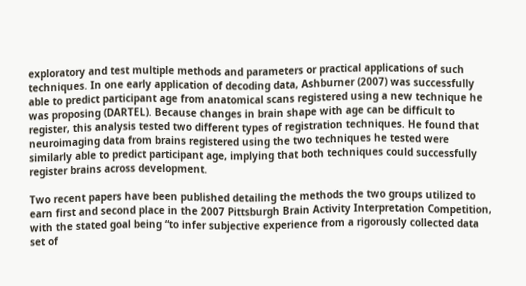exploratory and test multiple methods and parameters or practical applications of such techniques. In one early application of decoding data, Ashburner (2007) was successfully able to predict participant age from anatomical scans registered using a new technique he was proposing (DARTEL). Because changes in brain shape with age can be difficult to register, this analysis tested two different types of registration techniques. He found that neuroimaging data from brains registered using the two techniques he tested were similarly able to predict participant age, implying that both techniques could successfully register brains across development.

Two recent papers have been published detailing the methods the two groups utilized to earn first and second place in the 2007 Pittsburgh Brain Activity Interpretation Competition, with the stated goal being “to infer subjective experience from a rigorously collected data set of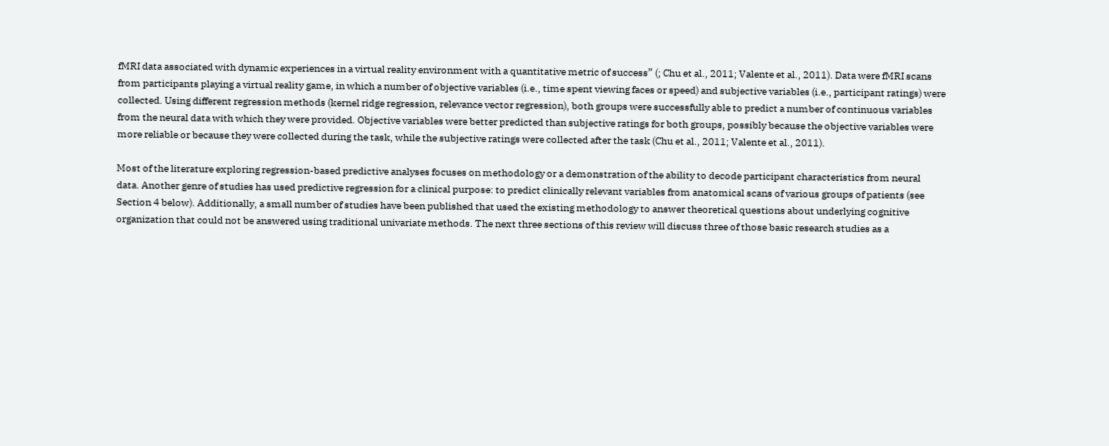fMRI data associated with dynamic experiences in a virtual reality environment with a quantitative metric of success” (; Chu et al., 2011; Valente et al., 2011). Data were fMRI scans from participants playing a virtual reality game, in which a number of objective variables (i.e., time spent viewing faces or speed) and subjective variables (i.e., participant ratings) were collected. Using different regression methods (kernel ridge regression, relevance vector regression), both groups were successfully able to predict a number of continuous variables from the neural data with which they were provided. Objective variables were better predicted than subjective ratings for both groups, possibly because the objective variables were more reliable or because they were collected during the task, while the subjective ratings were collected after the task (Chu et al., 2011; Valente et al., 2011).

Most of the literature exploring regression-based predictive analyses focuses on methodology or a demonstration of the ability to decode participant characteristics from neural data. Another genre of studies has used predictive regression for a clinical purpose: to predict clinically relevant variables from anatomical scans of various groups of patients (see Section 4 below). Additionally, a small number of studies have been published that used the existing methodology to answer theoretical questions about underlying cognitive organization that could not be answered using traditional univariate methods. The next three sections of this review will discuss three of those basic research studies as a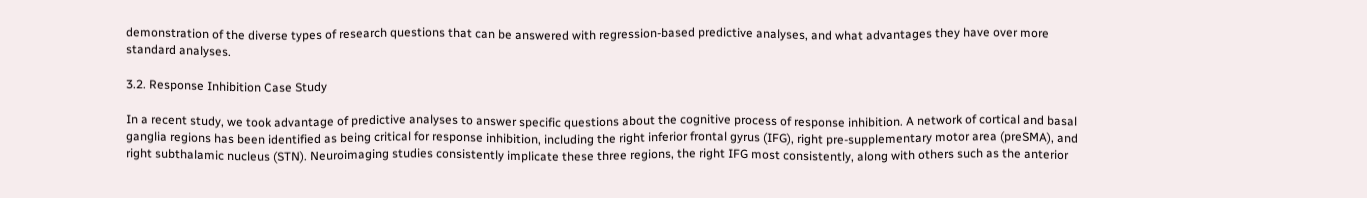demonstration of the diverse types of research questions that can be answered with regression-based predictive analyses, and what advantages they have over more standard analyses.

3.2. Response Inhibition Case Study

In a recent study, we took advantage of predictive analyses to answer specific questions about the cognitive process of response inhibition. A network of cortical and basal ganglia regions has been identified as being critical for response inhibition, including the right inferior frontal gyrus (IFG), right pre-supplementary motor area (preSMA), and right subthalamic nucleus (STN). Neuroimaging studies consistently implicate these three regions, the right IFG most consistently, along with others such as the anterior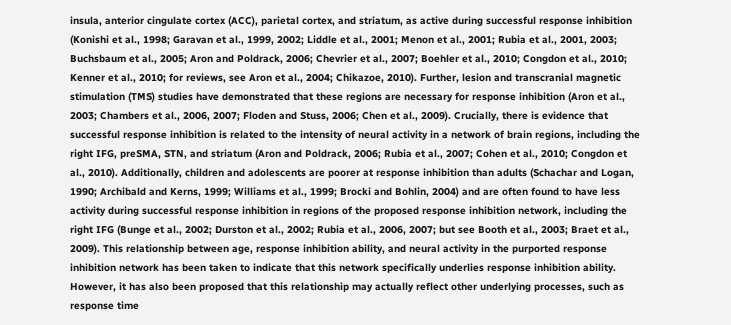insula, anterior cingulate cortex (ACC), parietal cortex, and striatum, as active during successful response inhibition (Konishi et al., 1998; Garavan et al., 1999, 2002; Liddle et al., 2001; Menon et al., 2001; Rubia et al., 2001, 2003; Buchsbaum et al., 2005; Aron and Poldrack, 2006; Chevrier et al., 2007; Boehler et al., 2010; Congdon et al., 2010; Kenner et al., 2010; for reviews, see Aron et al., 2004; Chikazoe, 2010). Further, lesion and transcranial magnetic stimulation (TMS) studies have demonstrated that these regions are necessary for response inhibition (Aron et al., 2003; Chambers et al., 2006, 2007; Floden and Stuss, 2006; Chen et al., 2009). Crucially, there is evidence that successful response inhibition is related to the intensity of neural activity in a network of brain regions, including the right IFG, preSMA, STN, and striatum (Aron and Poldrack, 2006; Rubia et al., 2007; Cohen et al., 2010; Congdon et al., 2010). Additionally, children and adolescents are poorer at response inhibition than adults (Schachar and Logan, 1990; Archibald and Kerns, 1999; Williams et al., 1999; Brocki and Bohlin, 2004) and are often found to have less activity during successful response inhibition in regions of the proposed response inhibition network, including the right IFG (Bunge et al., 2002; Durston et al., 2002; Rubia et al., 2006, 2007; but see Booth et al., 2003; Braet et al., 2009). This relationship between age, response inhibition ability, and neural activity in the purported response inhibition network has been taken to indicate that this network specifically underlies response inhibition ability. However, it has also been proposed that this relationship may actually reflect other underlying processes, such as response time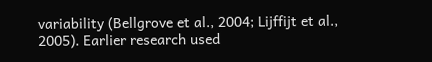variability (Bellgrove et al., 2004; Lijffijt et al., 2005). Earlier research used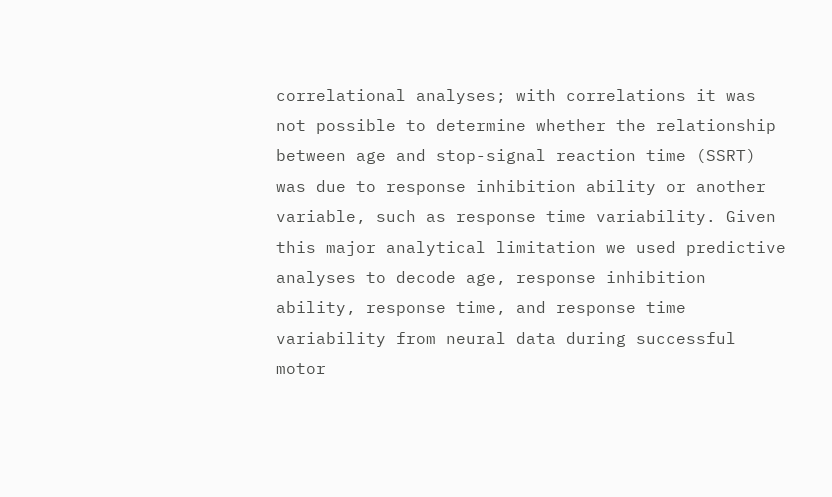correlational analyses; with correlations it was not possible to determine whether the relationship between age and stop-signal reaction time (SSRT) was due to response inhibition ability or another variable, such as response time variability. Given this major analytical limitation we used predictive analyses to decode age, response inhibition ability, response time, and response time variability from neural data during successful motor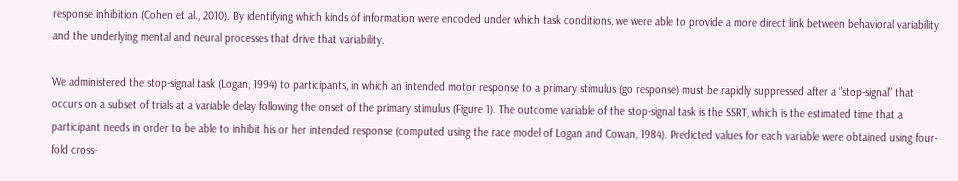response inhibition (Cohen et al., 2010). By identifying which kinds of information were encoded under which task conditions, we were able to provide a more direct link between behavioral variability and the underlying mental and neural processes that drive that variability.

We administered the stop-signal task (Logan, 1994) to participants, in which an intended motor response to a primary stimulus (go response) must be rapidly suppressed after a “stop-signal” that occurs on a subset of trials at a variable delay following the onset of the primary stimulus (Figure 1). The outcome variable of the stop-signal task is the SSRT, which is the estimated time that a participant needs in order to be able to inhibit his or her intended response (computed using the race model of Logan and Cowan, 1984). Predicted values for each variable were obtained using four-fold cross-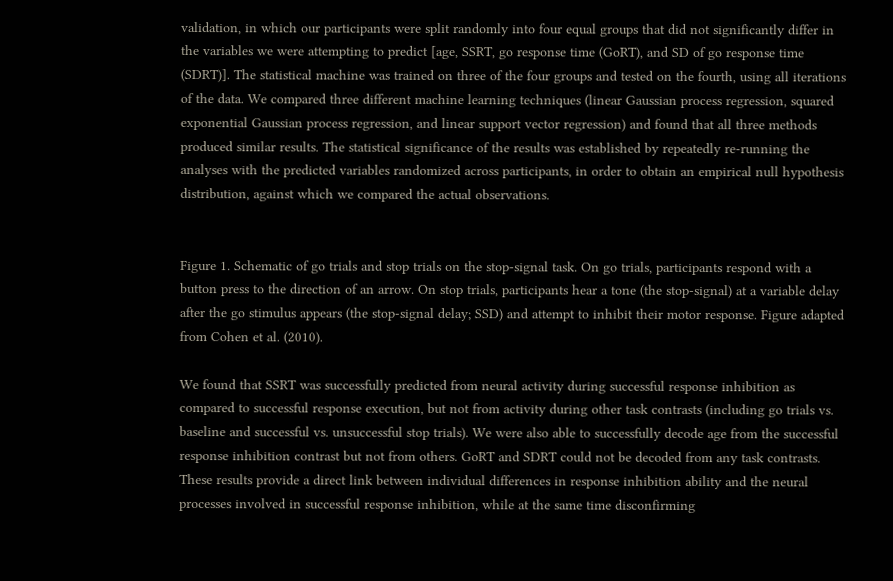validation, in which our participants were split randomly into four equal groups that did not significantly differ in the variables we were attempting to predict [age, SSRT, go response time (GoRT), and SD of go response time (SDRT)]. The statistical machine was trained on three of the four groups and tested on the fourth, using all iterations of the data. We compared three different machine learning techniques (linear Gaussian process regression, squared exponential Gaussian process regression, and linear support vector regression) and found that all three methods produced similar results. The statistical significance of the results was established by repeatedly re-running the analyses with the predicted variables randomized across participants, in order to obtain an empirical null hypothesis distribution, against which we compared the actual observations.


Figure 1. Schematic of go trials and stop trials on the stop-signal task. On go trials, participants respond with a button press to the direction of an arrow. On stop trials, participants hear a tone (the stop-signal) at a variable delay after the go stimulus appears (the stop-signal delay; SSD) and attempt to inhibit their motor response. Figure adapted from Cohen et al. (2010).

We found that SSRT was successfully predicted from neural activity during successful response inhibition as compared to successful response execution, but not from activity during other task contrasts (including go trials vs. baseline and successful vs. unsuccessful stop trials). We were also able to successfully decode age from the successful response inhibition contrast but not from others. GoRT and SDRT could not be decoded from any task contrasts. These results provide a direct link between individual differences in response inhibition ability and the neural processes involved in successful response inhibition, while at the same time disconfirming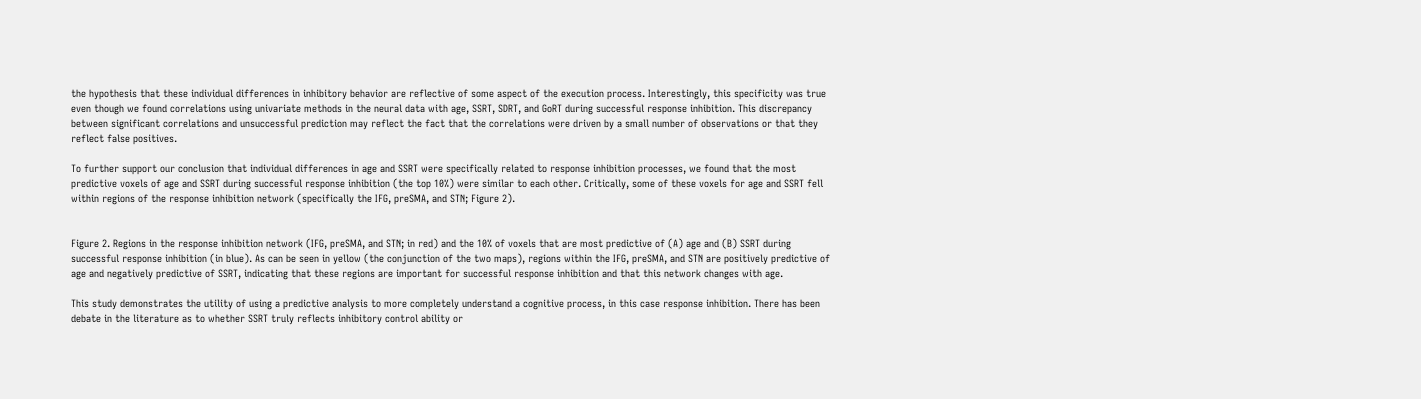the hypothesis that these individual differences in inhibitory behavior are reflective of some aspect of the execution process. Interestingly, this specificity was true even though we found correlations using univariate methods in the neural data with age, SSRT, SDRT, and GoRT during successful response inhibition. This discrepancy between significant correlations and unsuccessful prediction may reflect the fact that the correlations were driven by a small number of observations or that they reflect false positives.

To further support our conclusion that individual differences in age and SSRT were specifically related to response inhibition processes, we found that the most predictive voxels of age and SSRT during successful response inhibition (the top 10%) were similar to each other. Critically, some of these voxels for age and SSRT fell within regions of the response inhibition network (specifically the IFG, preSMA, and STN; Figure 2).


Figure 2. Regions in the response inhibition network (IFG, preSMA, and STN; in red) and the 10% of voxels that are most predictive of (A) age and (B) SSRT during successful response inhibition (in blue). As can be seen in yellow (the conjunction of the two maps), regions within the IFG, preSMA, and STN are positively predictive of age and negatively predictive of SSRT, indicating that these regions are important for successful response inhibition and that this network changes with age.

This study demonstrates the utility of using a predictive analysis to more completely understand a cognitive process, in this case response inhibition. There has been debate in the literature as to whether SSRT truly reflects inhibitory control ability or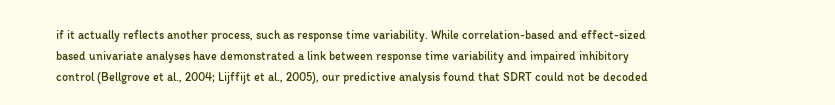if it actually reflects another process, such as response time variability. While correlation-based and effect-sized based univariate analyses have demonstrated a link between response time variability and impaired inhibitory control (Bellgrove et al., 2004; Lijffijt et al., 2005), our predictive analysis found that SDRT could not be decoded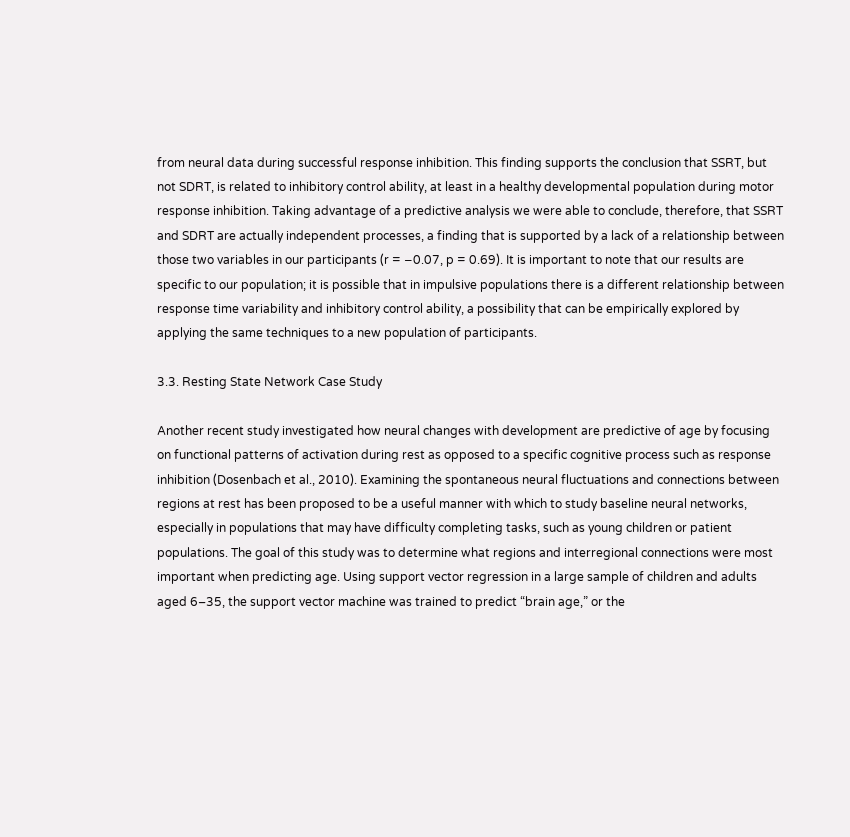from neural data during successful response inhibition. This finding supports the conclusion that SSRT, but not SDRT, is related to inhibitory control ability, at least in a healthy developmental population during motor response inhibition. Taking advantage of a predictive analysis we were able to conclude, therefore, that SSRT and SDRT are actually independent processes, a finding that is supported by a lack of a relationship between those two variables in our participants (r = −0.07, p = 0.69). It is important to note that our results are specific to our population; it is possible that in impulsive populations there is a different relationship between response time variability and inhibitory control ability, a possibility that can be empirically explored by applying the same techniques to a new population of participants.

3.3. Resting State Network Case Study

Another recent study investigated how neural changes with development are predictive of age by focusing on functional patterns of activation during rest as opposed to a specific cognitive process such as response inhibition (Dosenbach et al., 2010). Examining the spontaneous neural fluctuations and connections between regions at rest has been proposed to be a useful manner with which to study baseline neural networks, especially in populations that may have difficulty completing tasks, such as young children or patient populations. The goal of this study was to determine what regions and interregional connections were most important when predicting age. Using support vector regression in a large sample of children and adults aged 6–35, the support vector machine was trained to predict “brain age,” or the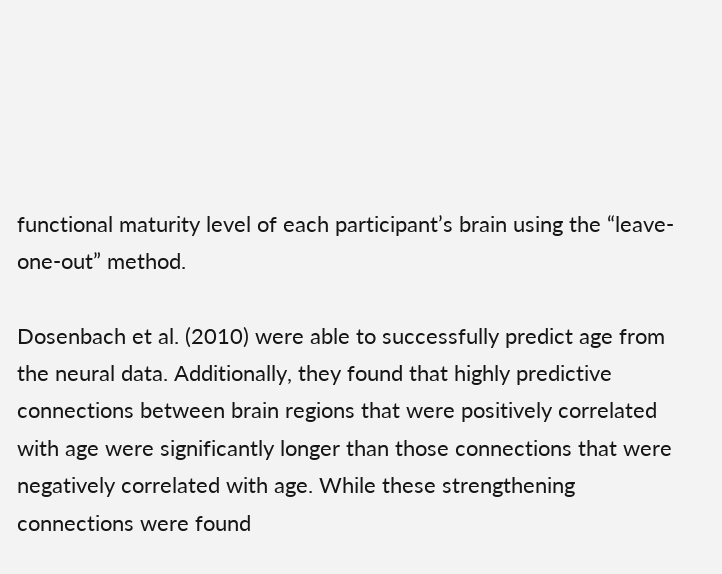functional maturity level of each participant’s brain using the “leave-one-out” method.

Dosenbach et al. (2010) were able to successfully predict age from the neural data. Additionally, they found that highly predictive connections between brain regions that were positively correlated with age were significantly longer than those connections that were negatively correlated with age. While these strengthening connections were found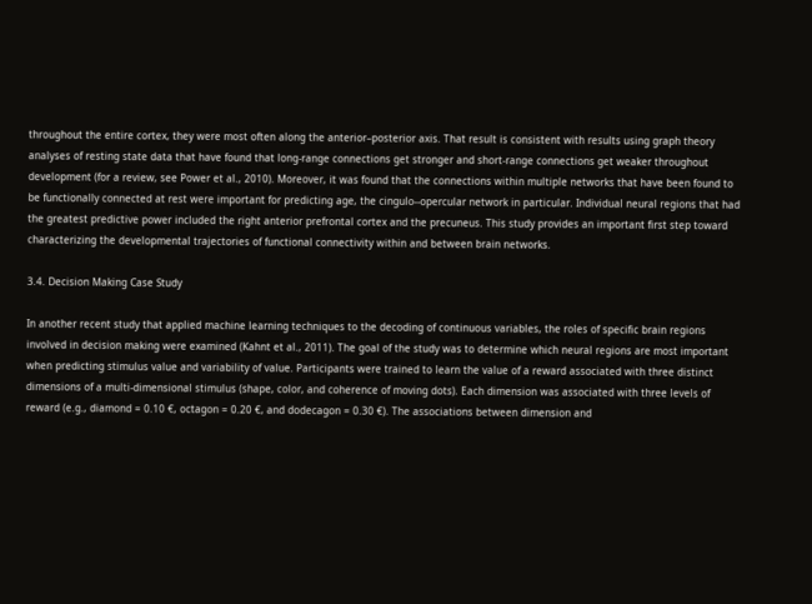throughout the entire cortex, they were most often along the anterior–posterior axis. That result is consistent with results using graph theory analyses of resting state data that have found that long-range connections get stronger and short-range connections get weaker throughout development (for a review, see Power et al., 2010). Moreover, it was found that the connections within multiple networks that have been found to be functionally connected at rest were important for predicting age, the cingulo--opercular network in particular. Individual neural regions that had the greatest predictive power included the right anterior prefrontal cortex and the precuneus. This study provides an important first step toward characterizing the developmental trajectories of functional connectivity within and between brain networks.

3.4. Decision Making Case Study

In another recent study that applied machine learning techniques to the decoding of continuous variables, the roles of specific brain regions involved in decision making were examined (Kahnt et al., 2011). The goal of the study was to determine which neural regions are most important when predicting stimulus value and variability of value. Participants were trained to learn the value of a reward associated with three distinct dimensions of a multi-dimensional stimulus (shape, color, and coherence of moving dots). Each dimension was associated with three levels of reward (e.g., diamond = 0.10 €, octagon = 0.20 €, and dodecagon = 0.30 €). The associations between dimension and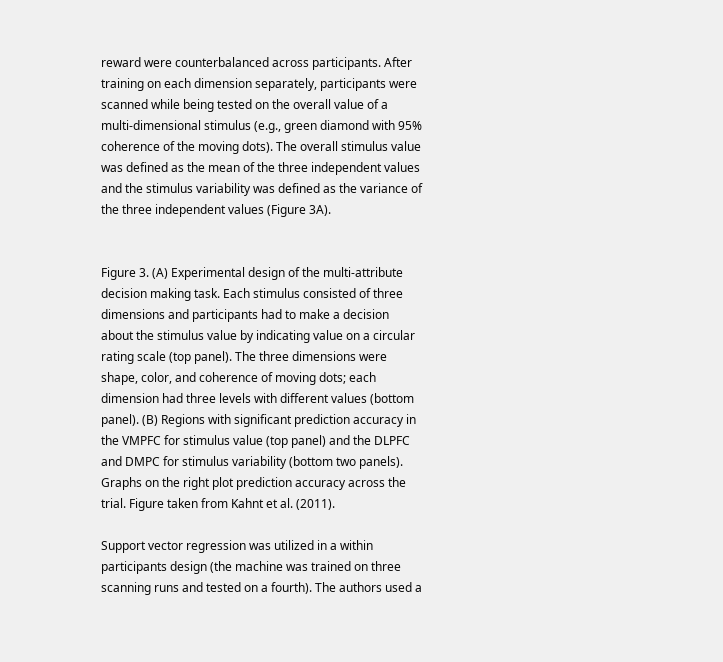reward were counterbalanced across participants. After training on each dimension separately, participants were scanned while being tested on the overall value of a multi-dimensional stimulus (e.g., green diamond with 95% coherence of the moving dots). The overall stimulus value was defined as the mean of the three independent values and the stimulus variability was defined as the variance of the three independent values (Figure 3A).


Figure 3. (A) Experimental design of the multi-attribute decision making task. Each stimulus consisted of three dimensions and participants had to make a decision about the stimulus value by indicating value on a circular rating scale (top panel). The three dimensions were shape, color, and coherence of moving dots; each dimension had three levels with different values (bottom panel). (B) Regions with significant prediction accuracy in the VMPFC for stimulus value (top panel) and the DLPFC and DMPC for stimulus variability (bottom two panels). Graphs on the right plot prediction accuracy across the trial. Figure taken from Kahnt et al. (2011).

Support vector regression was utilized in a within participants design (the machine was trained on three scanning runs and tested on a fourth). The authors used a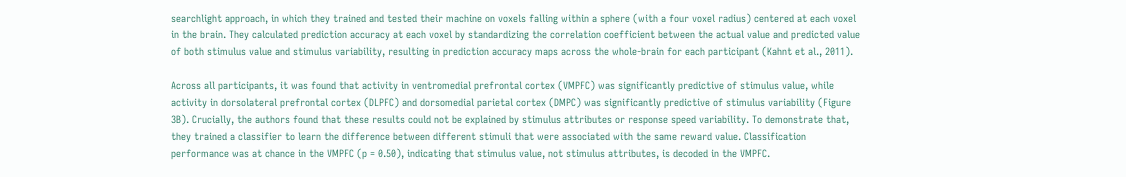searchlight approach, in which they trained and tested their machine on voxels falling within a sphere (with a four voxel radius) centered at each voxel in the brain. They calculated prediction accuracy at each voxel by standardizing the correlation coefficient between the actual value and predicted value of both stimulus value and stimulus variability, resulting in prediction accuracy maps across the whole-brain for each participant (Kahnt et al., 2011).

Across all participants, it was found that activity in ventromedial prefrontal cortex (VMPFC) was significantly predictive of stimulus value, while activity in dorsolateral prefrontal cortex (DLPFC) and dorsomedial parietal cortex (DMPC) was significantly predictive of stimulus variability (Figure 3B). Crucially, the authors found that these results could not be explained by stimulus attributes or response speed variability. To demonstrate that, they trained a classifier to learn the difference between different stimuli that were associated with the same reward value. Classification performance was at chance in the VMPFC (p = 0.50), indicating that stimulus value, not stimulus attributes, is decoded in the VMPFC.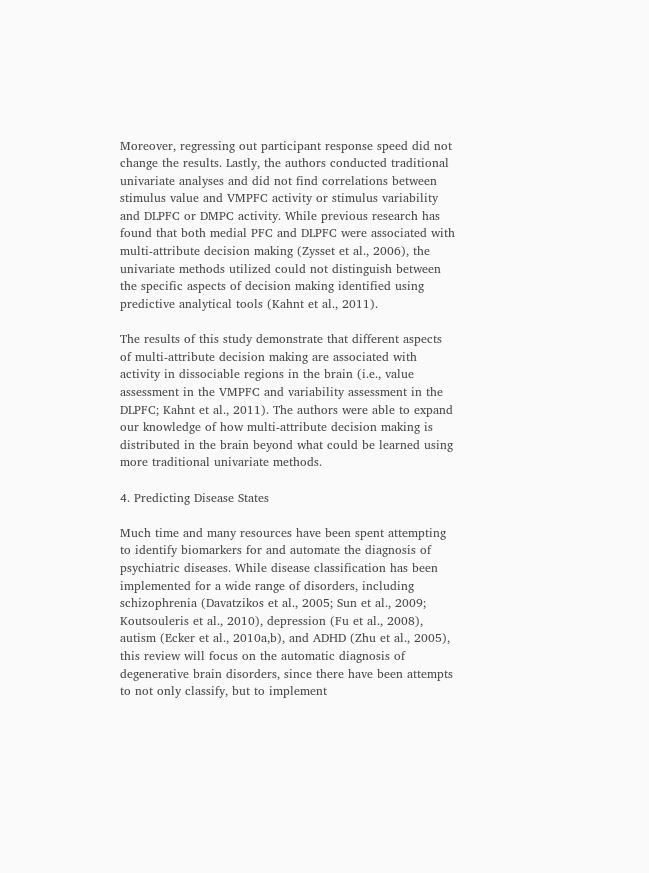Moreover, regressing out participant response speed did not change the results. Lastly, the authors conducted traditional univariate analyses and did not find correlations between stimulus value and VMPFC activity or stimulus variability and DLPFC or DMPC activity. While previous research has found that both medial PFC and DLPFC were associated with multi-attribute decision making (Zysset et al., 2006), the univariate methods utilized could not distinguish between the specific aspects of decision making identified using predictive analytical tools (Kahnt et al., 2011).

The results of this study demonstrate that different aspects of multi-attribute decision making are associated with activity in dissociable regions in the brain (i.e., value assessment in the VMPFC and variability assessment in the DLPFC; Kahnt et al., 2011). The authors were able to expand our knowledge of how multi-attribute decision making is distributed in the brain beyond what could be learned using more traditional univariate methods.

4. Predicting Disease States

Much time and many resources have been spent attempting to identify biomarkers for and automate the diagnosis of psychiatric diseases. While disease classification has been implemented for a wide range of disorders, including schizophrenia (Davatzikos et al., 2005; Sun et al., 2009; Koutsouleris et al., 2010), depression (Fu et al., 2008), autism (Ecker et al., 2010a,b), and ADHD (Zhu et al., 2005), this review will focus on the automatic diagnosis of degenerative brain disorders, since there have been attempts to not only classify, but to implement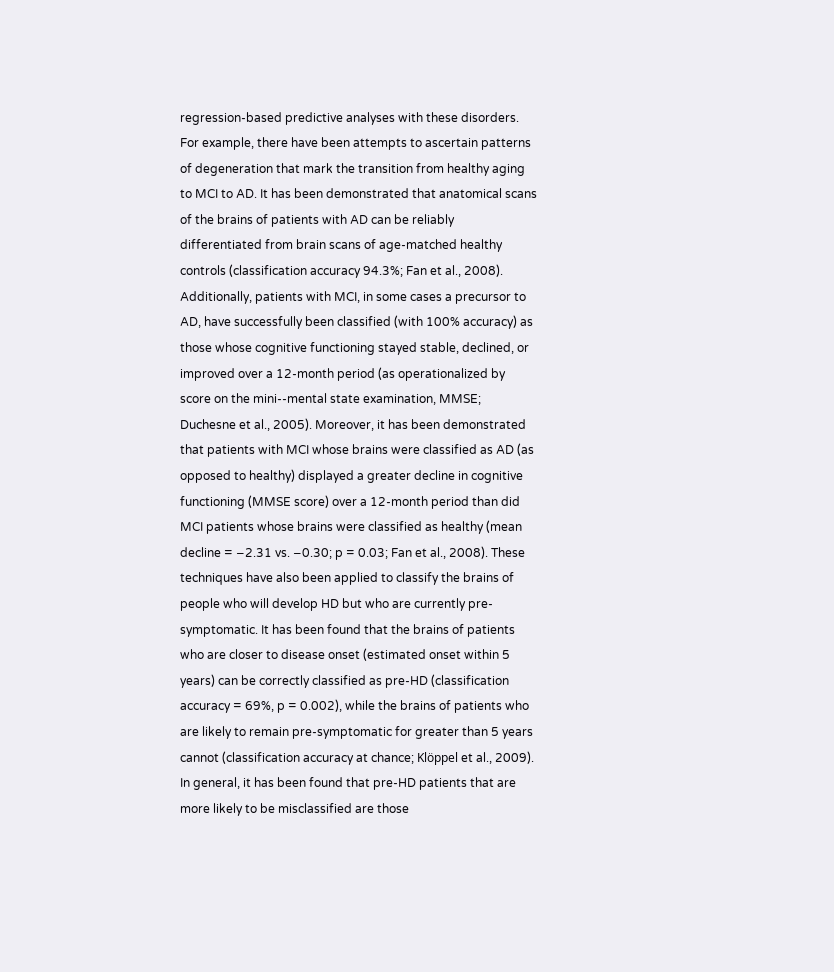regression-based predictive analyses with these disorders. For example, there have been attempts to ascertain patterns of degeneration that mark the transition from healthy aging to MCI to AD. It has been demonstrated that anatomical scans of the brains of patients with AD can be reliably differentiated from brain scans of age-matched healthy controls (classification accuracy 94.3%; Fan et al., 2008). Additionally, patients with MCI, in some cases a precursor to AD, have successfully been classified (with 100% accuracy) as those whose cognitive functioning stayed stable, declined, or improved over a 12-month period (as operationalized by score on the mini--mental state examination, MMSE; Duchesne et al., 2005). Moreover, it has been demonstrated that patients with MCI whose brains were classified as AD (as opposed to healthy) displayed a greater decline in cognitive functioning (MMSE score) over a 12-month period than did MCI patients whose brains were classified as healthy (mean decline = −2.31 vs. −0.30; p = 0.03; Fan et al., 2008). These techniques have also been applied to classify the brains of people who will develop HD but who are currently pre-symptomatic. It has been found that the brains of patients who are closer to disease onset (estimated onset within 5 years) can be correctly classified as pre-HD (classification accuracy = 69%, p = 0.002), while the brains of patients who are likely to remain pre-symptomatic for greater than 5 years cannot (classification accuracy at chance; Klöppel et al., 2009). In general, it has been found that pre-HD patients that are more likely to be misclassified are those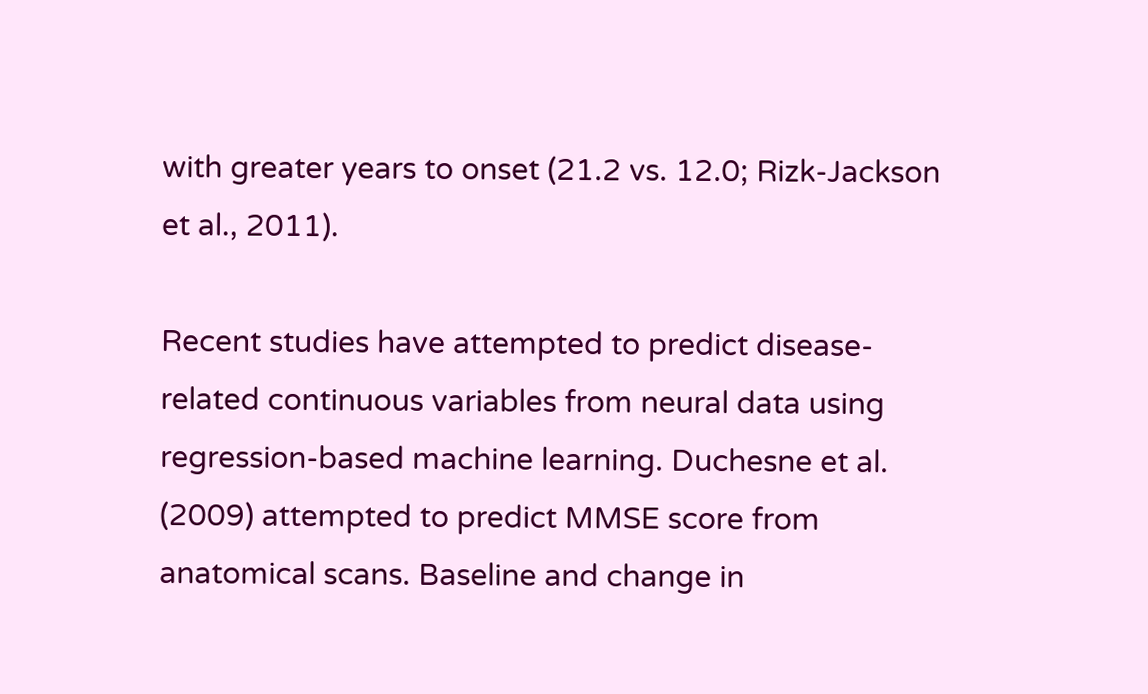with greater years to onset (21.2 vs. 12.0; Rizk-Jackson et al., 2011).

Recent studies have attempted to predict disease-related continuous variables from neural data using regression-based machine learning. Duchesne et al. (2009) attempted to predict MMSE score from anatomical scans. Baseline and change in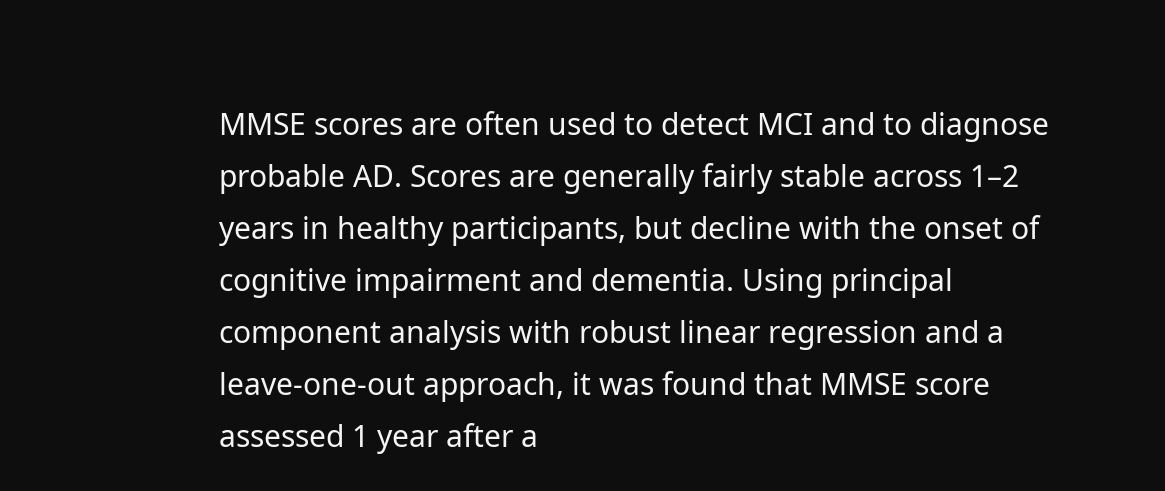MMSE scores are often used to detect MCI and to diagnose probable AD. Scores are generally fairly stable across 1–2 years in healthy participants, but decline with the onset of cognitive impairment and dementia. Using principal component analysis with robust linear regression and a leave-one-out approach, it was found that MMSE score assessed 1 year after a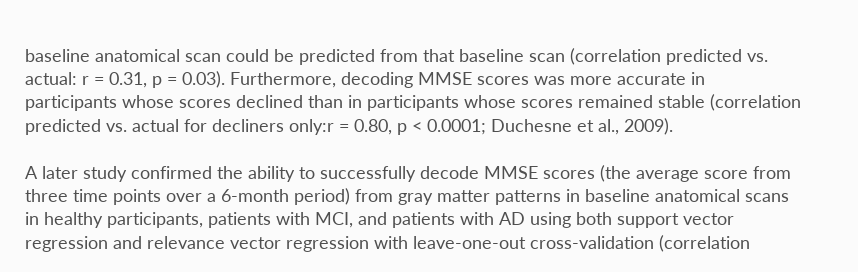baseline anatomical scan could be predicted from that baseline scan (correlation predicted vs. actual: r = 0.31, p = 0.03). Furthermore, decoding MMSE scores was more accurate in participants whose scores declined than in participants whose scores remained stable (correlation predicted vs. actual for decliners only:r = 0.80, p < 0.0001; Duchesne et al., 2009).

A later study confirmed the ability to successfully decode MMSE scores (the average score from three time points over a 6-month period) from gray matter patterns in baseline anatomical scans in healthy participants, patients with MCI, and patients with AD using both support vector regression and relevance vector regression with leave-one-out cross-validation (correlation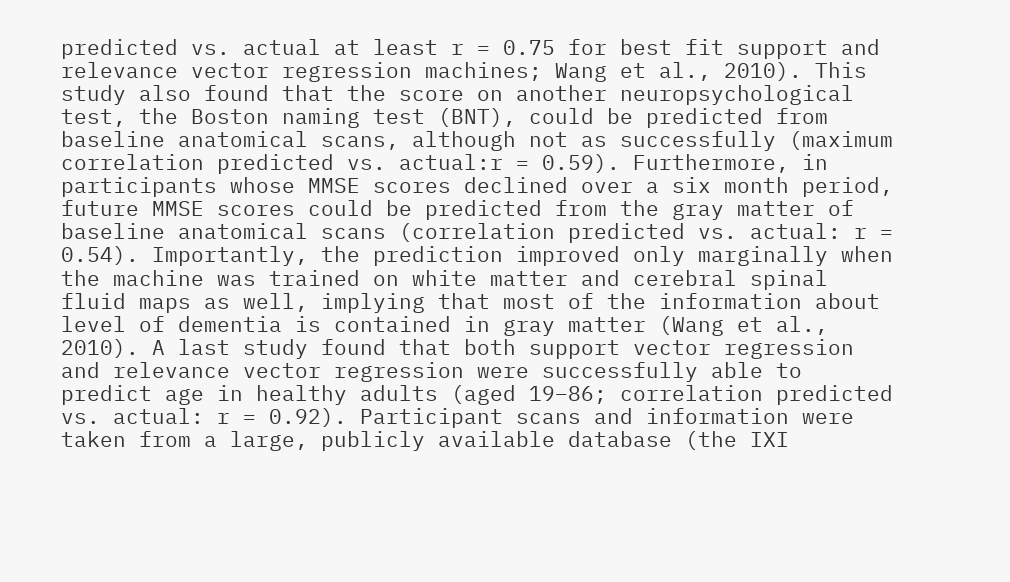predicted vs. actual at least r = 0.75 for best fit support and relevance vector regression machines; Wang et al., 2010). This study also found that the score on another neuropsychological test, the Boston naming test (BNT), could be predicted from baseline anatomical scans, although not as successfully (maximum correlation predicted vs. actual:r = 0.59). Furthermore, in participants whose MMSE scores declined over a six month period, future MMSE scores could be predicted from the gray matter of baseline anatomical scans (correlation predicted vs. actual: r = 0.54). Importantly, the prediction improved only marginally when the machine was trained on white matter and cerebral spinal fluid maps as well, implying that most of the information about level of dementia is contained in gray matter (Wang et al., 2010). A last study found that both support vector regression and relevance vector regression were successfully able to predict age in healthy adults (aged 19–86; correlation predicted vs. actual: r = 0.92). Participant scans and information were taken from a large, publicly available database (the IXI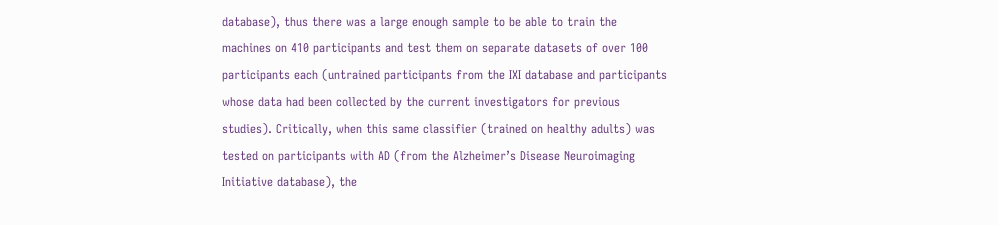database), thus there was a large enough sample to be able to train the machines on 410 participants and test them on separate datasets of over 100 participants each (untrained participants from the IXI database and participants whose data had been collected by the current investigators for previous studies). Critically, when this same classifier (trained on healthy adults) was tested on participants with AD (from the Alzheimer’s Disease Neuroimaging Initiative database), the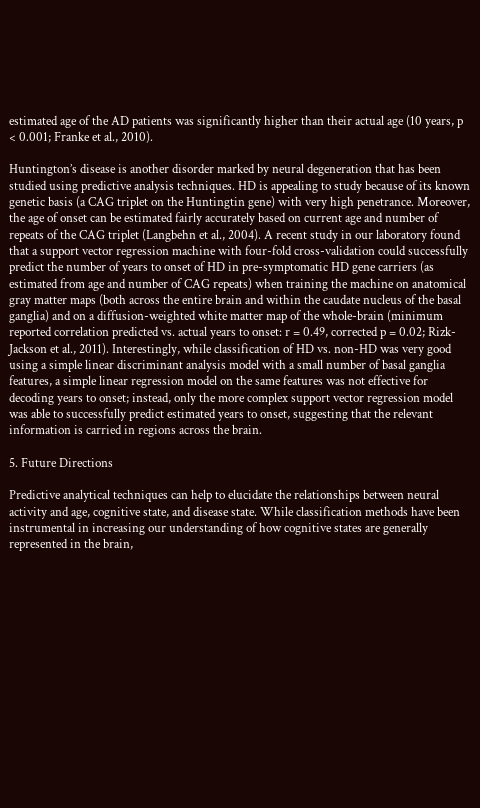estimated age of the AD patients was significantly higher than their actual age (10 years, p < 0.001; Franke et al., 2010).

Huntington’s disease is another disorder marked by neural degeneration that has been studied using predictive analysis techniques. HD is appealing to study because of its known genetic basis (a CAG triplet on the Huntingtin gene) with very high penetrance. Moreover, the age of onset can be estimated fairly accurately based on current age and number of repeats of the CAG triplet (Langbehn et al., 2004). A recent study in our laboratory found that a support vector regression machine with four-fold cross-validation could successfully predict the number of years to onset of HD in pre-symptomatic HD gene carriers (as estimated from age and number of CAG repeats) when training the machine on anatomical gray matter maps (both across the entire brain and within the caudate nucleus of the basal ganglia) and on a diffusion-weighted white matter map of the whole-brain (minimum reported correlation predicted vs. actual years to onset: r = 0.49, corrected p = 0.02; Rizk-Jackson et al., 2011). Interestingly, while classification of HD vs. non-HD was very good using a simple linear discriminant analysis model with a small number of basal ganglia features, a simple linear regression model on the same features was not effective for decoding years to onset; instead, only the more complex support vector regression model was able to successfully predict estimated years to onset, suggesting that the relevant information is carried in regions across the brain.

5. Future Directions

Predictive analytical techniques can help to elucidate the relationships between neural activity and age, cognitive state, and disease state. While classification methods have been instrumental in increasing our understanding of how cognitive states are generally represented in the brain,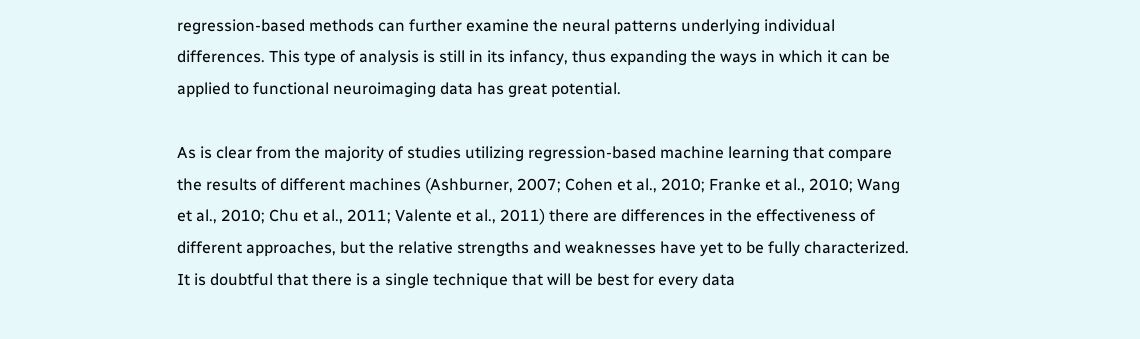regression-based methods can further examine the neural patterns underlying individual differences. This type of analysis is still in its infancy, thus expanding the ways in which it can be applied to functional neuroimaging data has great potential.

As is clear from the majority of studies utilizing regression-based machine learning that compare the results of different machines (Ashburner, 2007; Cohen et al., 2010; Franke et al., 2010; Wang et al., 2010; Chu et al., 2011; Valente et al., 2011) there are differences in the effectiveness of different approaches, but the relative strengths and weaknesses have yet to be fully characterized. It is doubtful that there is a single technique that will be best for every data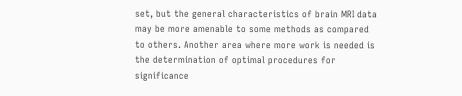set, but the general characteristics of brain MRI data may be more amenable to some methods as compared to others. Another area where more work is needed is the determination of optimal procedures for significance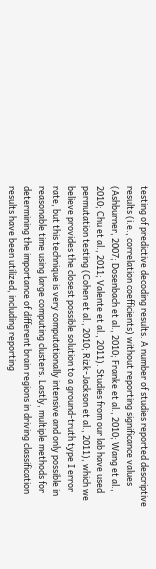testing of predictive decoding results. A number of studies reported descriptive results (i.e., correlation coefficients) without reporting significance values (Ashburner, 2007; Dosenbach et al., 2010; Franke et al., 2010; Wang et al., 2010; Chu et al., 2011; Valente et al., 2011). Studies from our lab have used permutation testing (Cohen et al., 2010; Rizk-Jackson et al., 2011), which we believe provides the closest possible solution to a ground-truth type I error rate, but this technique is very computationally intensive and only possible in reasonable time using large computing clusters. Lastly, multiple methods for determining the importance of different brain regions in driving classification results have been utilized, including reporting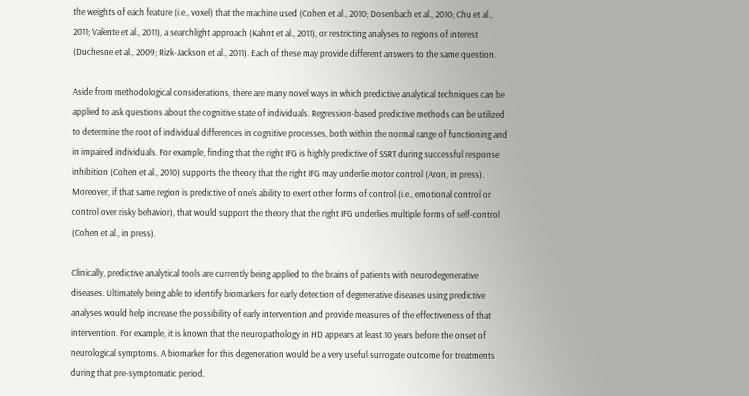the weights of each feature (i.e., voxel) that the machine used (Cohen et al., 2010; Dosenbach et al., 2010; Chu et al., 2011; Valente et al., 2011), a searchlight approach (Kahnt et al., 2011), or restricting analyses to regions of interest (Duchesne et al., 2009; Rizk-Jackson et al., 2011). Each of these may provide different answers to the same question.

Aside from methodological considerations, there are many novel ways in which predictive analytical techniques can be applied to ask questions about the cognitive state of individuals. Regression-based predictive methods can be utilized to determine the root of individual differences in cognitive processes, both within the normal range of functioning and in impaired individuals. For example, finding that the right IFG is highly predictive of SSRT during successful response inhibition (Cohen et al., 2010) supports the theory that the right IFG may underlie motor control (Aron, in press). Moreover, if that same region is predictive of one’s ability to exert other forms of control (i.e., emotional control or control over risky behavior), that would support the theory that the right IFG underlies multiple forms of self-control (Cohen et al., in press).

Clinically, predictive analytical tools are currently being applied to the brains of patients with neurodegenerative diseases. Ultimately being able to identify biomarkers for early detection of degenerative diseases using predictive analyses would help increase the possibility of early intervention and provide measures of the effectiveness of that intervention. For example, it is known that the neuropathology in HD appears at least 10 years before the onset of neurological symptoms. A biomarker for this degeneration would be a very useful surrogate outcome for treatments during that pre-symptomatic period.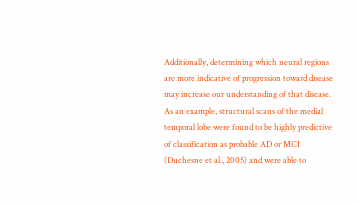Additionally, determining which neural regions are more indicative of progression toward disease may increase our understanding of that disease. As an example, structural scans of the medial temporal lobe were found to be highly predictive of classification as probable AD or MCI (Duchesne et al., 2005) and were able to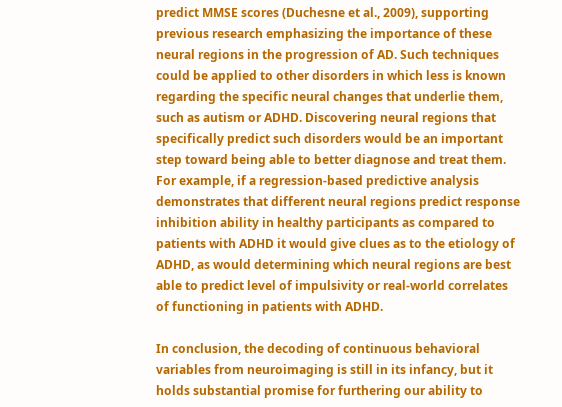predict MMSE scores (Duchesne et al., 2009), supporting previous research emphasizing the importance of these neural regions in the progression of AD. Such techniques could be applied to other disorders in which less is known regarding the specific neural changes that underlie them, such as autism or ADHD. Discovering neural regions that specifically predict such disorders would be an important step toward being able to better diagnose and treat them. For example, if a regression-based predictive analysis demonstrates that different neural regions predict response inhibition ability in healthy participants as compared to patients with ADHD it would give clues as to the etiology of ADHD, as would determining which neural regions are best able to predict level of impulsivity or real-world correlates of functioning in patients with ADHD.

In conclusion, the decoding of continuous behavioral variables from neuroimaging is still in its infancy, but it holds substantial promise for furthering our ability to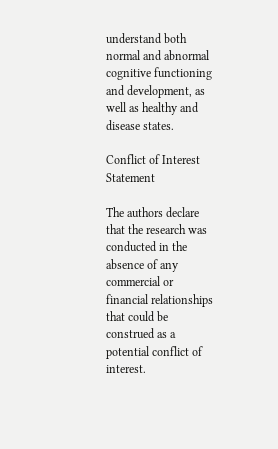understand both normal and abnormal cognitive functioning and development, as well as healthy and disease states.

Conflict of Interest Statement

The authors declare that the research was conducted in the absence of any commercial or financial relationships that could be construed as a potential conflict of interest.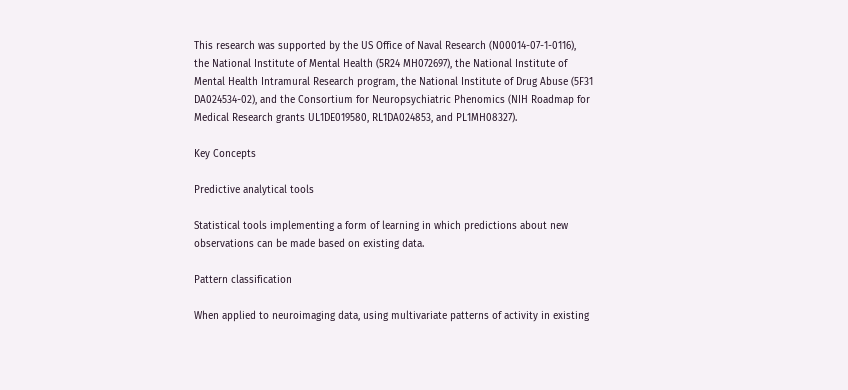This research was supported by the US Office of Naval Research (N00014-07-1-0116), the National Institute of Mental Health (5R24 MH072697), the National Institute of Mental Health Intramural Research program, the National Institute of Drug Abuse (5F31 DA024534-02), and the Consortium for Neuropsychiatric Phenomics (NIH Roadmap for Medical Research grants UL1DE019580, RL1DA024853, and PL1MH08327).

Key Concepts

Predictive analytical tools

Statistical tools implementing a form of learning in which predictions about new observations can be made based on existing data.

Pattern classification

When applied to neuroimaging data, using multivariate patterns of activity in existing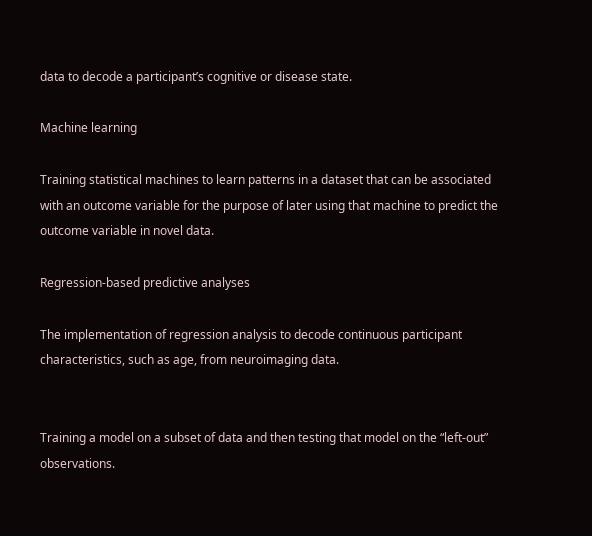data to decode a participant’s cognitive or disease state.

Machine learning

Training statistical machines to learn patterns in a dataset that can be associated with an outcome variable for the purpose of later using that machine to predict the outcome variable in novel data.

Regression-based predictive analyses

The implementation of regression analysis to decode continuous participant characteristics, such as age, from neuroimaging data.


Training a model on a subset of data and then testing that model on the “left-out” observations.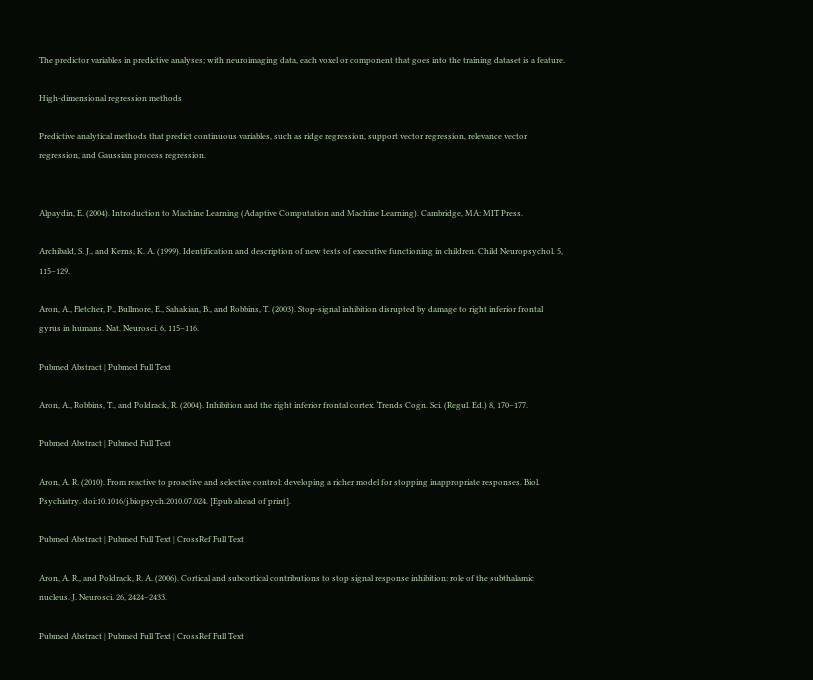The predictor variables in predictive analyses; with neuroimaging data, each voxel or component that goes into the training dataset is a feature.

High-dimensional regression methods

Predictive analytical methods that predict continuous variables, such as ridge regression, support vector regression, relevance vector regression, and Gaussian process regression.


Alpaydin, E. (2004). Introduction to Machine Learning (Adaptive Computation and Machine Learning). Cambridge, MA: MIT Press.

Archibald, S. J., and Kerns, K. A. (1999). Identification and description of new tests of executive functioning in children. Child Neuropsychol. 5, 115–129.

Aron, A., Fletcher, P., Bullmore, E., Sahakian, B., and Robbins, T. (2003). Stop-signal inhibition disrupted by damage to right inferior frontal gyrus in humans. Nat. Neurosci. 6, 115–116.

Pubmed Abstract | Pubmed Full Text

Aron, A., Robbins, T., and Poldrack, R. (2004). Inhibition and the right inferior frontal cortex. Trends Cogn. Sci. (Regul. Ed.) 8, 170–177.

Pubmed Abstract | Pubmed Full Text

Aron, A. R. (2010). From reactive to proactive and selective control: developing a richer model for stopping inappropriate responses. Biol. Psychiatry. doi:10.1016/j.biopsych.2010.07.024. [Epub ahead of print].

Pubmed Abstract | Pubmed Full Text | CrossRef Full Text

Aron, A. R., and Poldrack, R. A. (2006). Cortical and subcortical contributions to stop signal response inhibition: role of the subthalamic nucleus. J. Neurosci. 26, 2424–2433.

Pubmed Abstract | Pubmed Full Text | CrossRef Full Text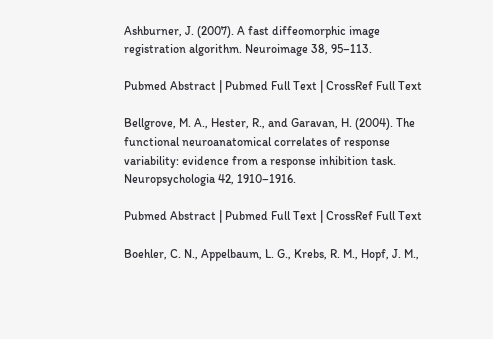Ashburner, J. (2007). A fast diffeomorphic image registration algorithm. Neuroimage 38, 95–113.

Pubmed Abstract | Pubmed Full Text | CrossRef Full Text

Bellgrove, M. A., Hester, R., and Garavan, H. (2004). The functional neuroanatomical correlates of response variability: evidence from a response inhibition task. Neuropsychologia 42, 1910–1916.

Pubmed Abstract | Pubmed Full Text | CrossRef Full Text

Boehler, C. N., Appelbaum, L. G., Krebs, R. M., Hopf, J. M.,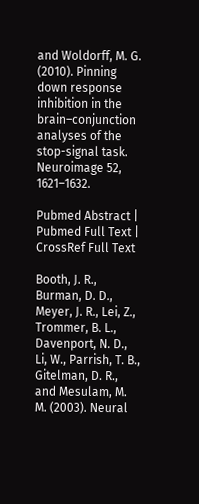and Woldorff, M. G. (2010). Pinning down response inhibition in the brain–conjunction analyses of the stop-signal task. Neuroimage 52, 1621–1632.

Pubmed Abstract | Pubmed Full Text | CrossRef Full Text

Booth, J. R., Burman, D. D., Meyer, J. R., Lei, Z., Trommer, B. L., Davenport, N. D., Li, W., Parrish, T. B., Gitelman, D. R., and Mesulam, M. M. (2003). Neural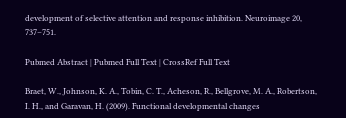development of selective attention and response inhibition. Neuroimage 20, 737–751.

Pubmed Abstract | Pubmed Full Text | CrossRef Full Text

Braet, W., Johnson, K. A., Tobin, C. T., Acheson, R., Bellgrove, M. A., Robertson, I. H., and Garavan, H. (2009). Functional developmental changes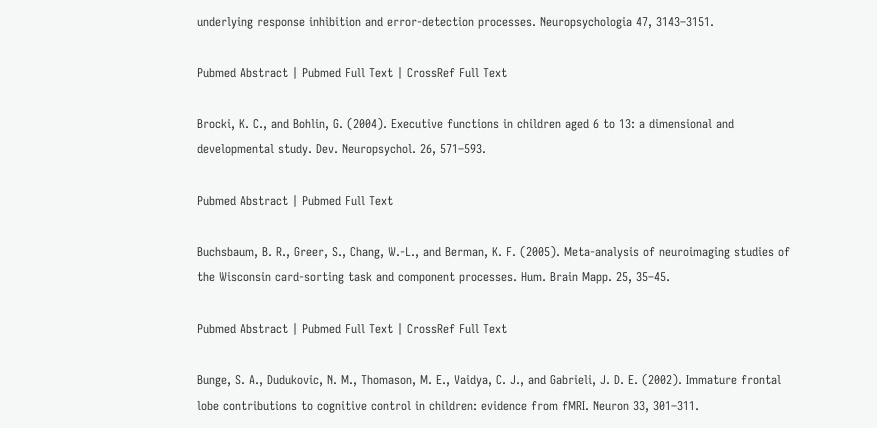underlying response inhibition and error-detection processes. Neuropsychologia 47, 3143–3151.

Pubmed Abstract | Pubmed Full Text | CrossRef Full Text

Brocki, K. C., and Bohlin, G. (2004). Executive functions in children aged 6 to 13: a dimensional and developmental study. Dev. Neuropsychol. 26, 571–593.

Pubmed Abstract | Pubmed Full Text

Buchsbaum, B. R., Greer, S., Chang, W.-L., and Berman, K. F. (2005). Meta-analysis of neuroimaging studies of the Wisconsin card-sorting task and component processes. Hum. Brain Mapp. 25, 35–45.

Pubmed Abstract | Pubmed Full Text | CrossRef Full Text

Bunge, S. A., Dudukovic, N. M., Thomason, M. E., Vaidya, C. J., and Gabrieli, J. D. E. (2002). Immature frontal lobe contributions to cognitive control in children: evidence from fMRI. Neuron 33, 301–311.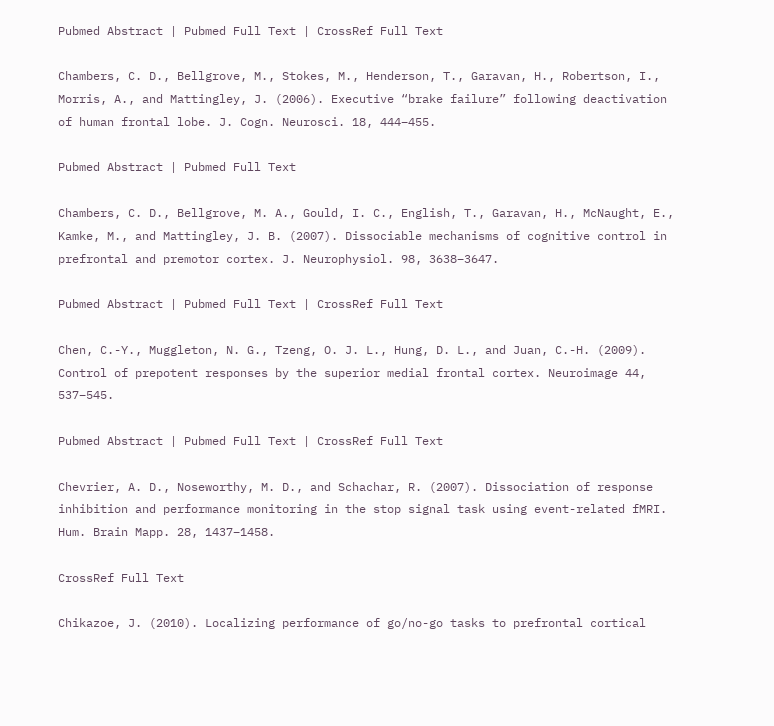Pubmed Abstract | Pubmed Full Text | CrossRef Full Text

Chambers, C. D., Bellgrove, M., Stokes, M., Henderson, T., Garavan, H., Robertson, I., Morris, A., and Mattingley, J. (2006). Executive “brake failure” following deactivation of human frontal lobe. J. Cogn. Neurosci. 18, 444–455.

Pubmed Abstract | Pubmed Full Text

Chambers, C. D., Bellgrove, M. A., Gould, I. C., English, T., Garavan, H., McNaught, E., Kamke, M., and Mattingley, J. B. (2007). Dissociable mechanisms of cognitive control in prefrontal and premotor cortex. J. Neurophysiol. 98, 3638–3647.

Pubmed Abstract | Pubmed Full Text | CrossRef Full Text

Chen, C.-Y., Muggleton, N. G., Tzeng, O. J. L., Hung, D. L., and Juan, C.-H. (2009). Control of prepotent responses by the superior medial frontal cortex. Neuroimage 44, 537–545.

Pubmed Abstract | Pubmed Full Text | CrossRef Full Text

Chevrier, A. D., Noseworthy, M. D., and Schachar, R. (2007). Dissociation of response inhibition and performance monitoring in the stop signal task using event-related fMRI. Hum. Brain Mapp. 28, 1437–1458.

CrossRef Full Text

Chikazoe, J. (2010). Localizing performance of go/no-go tasks to prefrontal cortical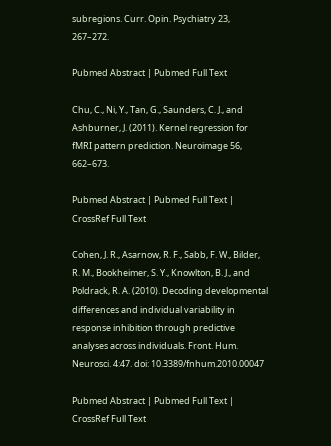subregions. Curr. Opin. Psychiatry 23, 267–272.

Pubmed Abstract | Pubmed Full Text

Chu, C., Ni, Y., Tan, G., Saunders, C. J., and Ashburner, J. (2011). Kernel regression for fMRI pattern prediction. Neuroimage 56, 662–673.

Pubmed Abstract | Pubmed Full Text | CrossRef Full Text

Cohen, J. R., Asarnow, R. F., Sabb, F. W., Bilder, R. M., Bookheimer, S. Y., Knowlton, B. J., and Poldrack, R. A. (2010). Decoding developmental differences and individual variability in response inhibition through predictive analyses across individuals. Front. Hum. Neurosci. 4:47. doi: 10.3389/fnhum.2010.00047

Pubmed Abstract | Pubmed Full Text | CrossRef Full Text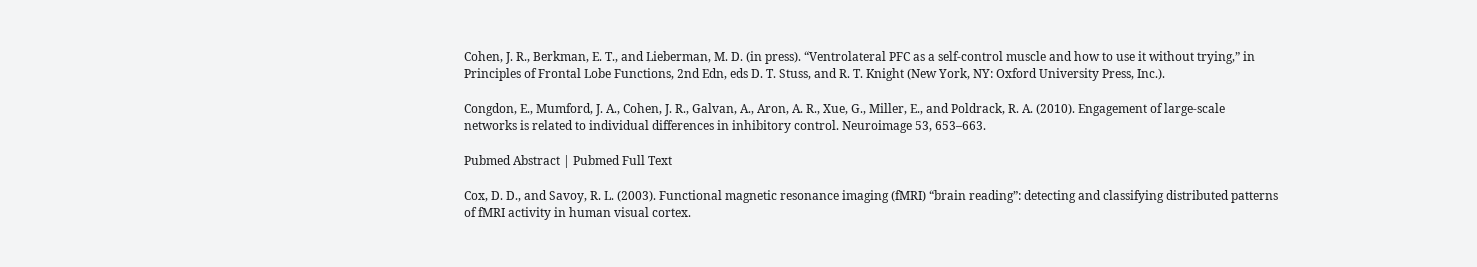Cohen, J. R., Berkman, E. T., and Lieberman, M. D. (in press). “Ventrolateral PFC as a self-control muscle and how to use it without trying,” in Principles of Frontal Lobe Functions, 2nd Edn, eds D. T. Stuss, and R. T. Knight (New York, NY: Oxford University Press, Inc.).

Congdon, E., Mumford, J. A., Cohen, J. R., Galvan, A., Aron, A. R., Xue, G., Miller, E., and Poldrack, R. A. (2010). Engagement of large-scale networks is related to individual differences in inhibitory control. Neuroimage 53, 653–663.

Pubmed Abstract | Pubmed Full Text

Cox, D. D., and Savoy, R. L. (2003). Functional magnetic resonance imaging (fMRI) “brain reading”: detecting and classifying distributed patterns of fMRI activity in human visual cortex.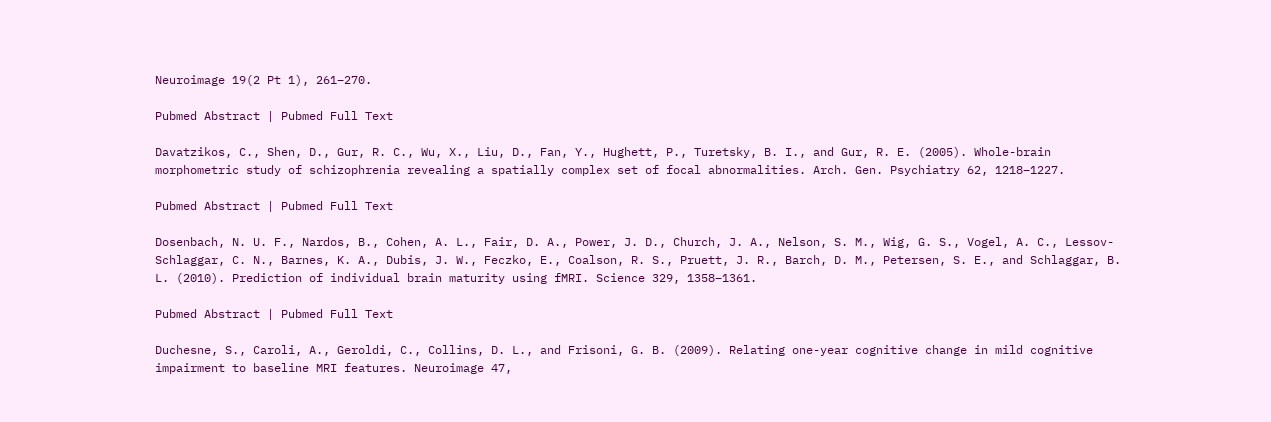Neuroimage 19(2 Pt 1), 261–270.

Pubmed Abstract | Pubmed Full Text

Davatzikos, C., Shen, D., Gur, R. C., Wu, X., Liu, D., Fan, Y., Hughett, P., Turetsky, B. I., and Gur, R. E. (2005). Whole-brain morphometric study of schizophrenia revealing a spatially complex set of focal abnormalities. Arch. Gen. Psychiatry 62, 1218–1227.

Pubmed Abstract | Pubmed Full Text

Dosenbach, N. U. F., Nardos, B., Cohen, A. L., Fair, D. A., Power, J. D., Church, J. A., Nelson, S. M., Wig, G. S., Vogel, A. C., Lessov-Schlaggar, C. N., Barnes, K. A., Dubis, J. W., Feczko, E., Coalson, R. S., Pruett, J. R., Barch, D. M., Petersen, S. E., and Schlaggar, B. L. (2010). Prediction of individual brain maturity using fMRI. Science 329, 1358–1361.

Pubmed Abstract | Pubmed Full Text

Duchesne, S., Caroli, A., Geroldi, C., Collins, D. L., and Frisoni, G. B. (2009). Relating one-year cognitive change in mild cognitive impairment to baseline MRI features. Neuroimage 47,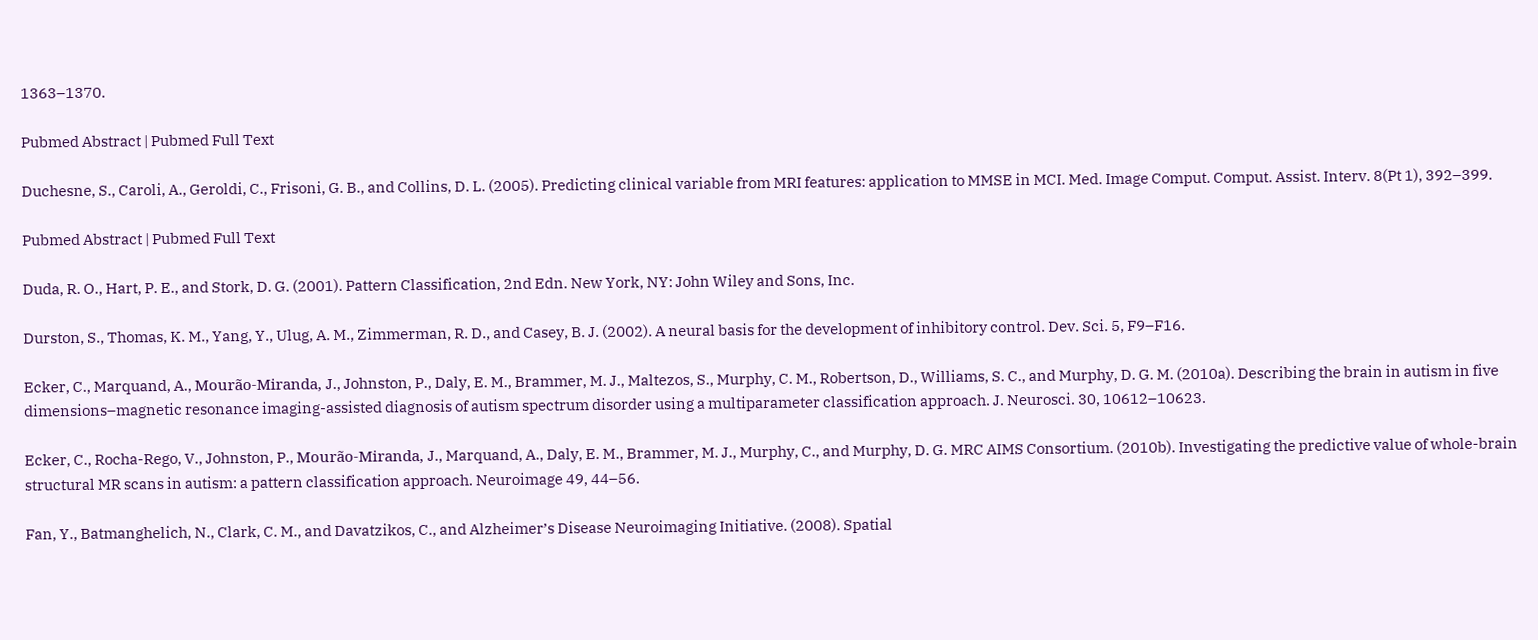1363–1370.

Pubmed Abstract | Pubmed Full Text

Duchesne, S., Caroli, A., Geroldi, C., Frisoni, G. B., and Collins, D. L. (2005). Predicting clinical variable from MRI features: application to MMSE in MCI. Med. Image Comput. Comput. Assist. Interv. 8(Pt 1), 392–399.

Pubmed Abstract | Pubmed Full Text

Duda, R. O., Hart, P. E., and Stork, D. G. (2001). Pattern Classification, 2nd Edn. New York, NY: John Wiley and Sons, Inc.

Durston, S., Thomas, K. M., Yang, Y., Ulug, A. M., Zimmerman, R. D., and Casey, B. J. (2002). A neural basis for the development of inhibitory control. Dev. Sci. 5, F9–F16.

Ecker, C., Marquand, A., Mourão-Miranda, J., Johnston, P., Daly, E. M., Brammer, M. J., Maltezos, S., Murphy, C. M., Robertson, D., Williams, S. C., and Murphy, D. G. M. (2010a). Describing the brain in autism in five dimensions–magnetic resonance imaging-assisted diagnosis of autism spectrum disorder using a multiparameter classification approach. J. Neurosci. 30, 10612–10623.

Ecker, C., Rocha-Rego, V., Johnston, P., Mourão-Miranda, J., Marquand, A., Daly, E. M., Brammer, M. J., Murphy, C., and Murphy, D. G. MRC AIMS Consortium. (2010b). Investigating the predictive value of whole-brain structural MR scans in autism: a pattern classification approach. Neuroimage 49, 44–56.

Fan, Y., Batmanghelich, N., Clark, C. M., and Davatzikos, C., and Alzheimer’s Disease Neuroimaging Initiative. (2008). Spatial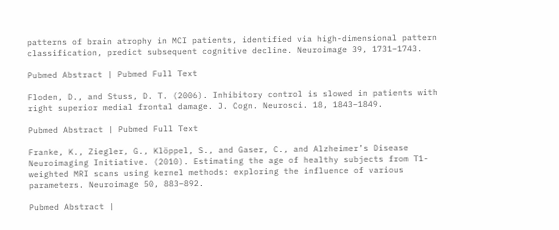patterns of brain atrophy in MCI patients, identified via high-dimensional pattern classification, predict subsequent cognitive decline. Neuroimage 39, 1731–1743.

Pubmed Abstract | Pubmed Full Text

Floden, D., and Stuss, D. T. (2006). Inhibitory control is slowed in patients with right superior medial frontal damage. J. Cogn. Neurosci. 18, 1843–1849.

Pubmed Abstract | Pubmed Full Text

Franke, K., Ziegler, G., Klöppel, S., and Gaser, C., and Alzheimer’s Disease Neuroimaging Initiative. (2010). Estimating the age of healthy subjects from T1-weighted MRI scans using kernel methods: exploring the influence of various parameters. Neuroimage 50, 883–892.

Pubmed Abstract |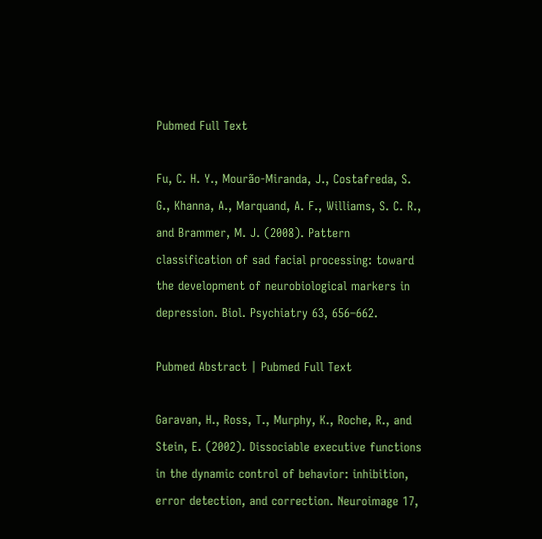Pubmed Full Text

Fu, C. H. Y., Mourão-Miranda, J., Costafreda, S. G., Khanna, A., Marquand, A. F., Williams, S. C. R., and Brammer, M. J. (2008). Pattern classification of sad facial processing: toward the development of neurobiological markers in depression. Biol. Psychiatry 63, 656–662.

Pubmed Abstract | Pubmed Full Text

Garavan, H., Ross, T., Murphy, K., Roche, R., and Stein, E. (2002). Dissociable executive functions in the dynamic control of behavior: inhibition, error detection, and correction. Neuroimage 17,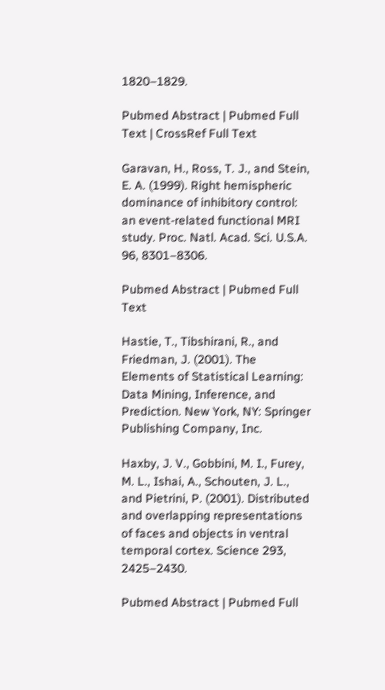1820–1829.

Pubmed Abstract | Pubmed Full Text | CrossRef Full Text

Garavan, H., Ross, T. J., and Stein, E. A. (1999). Right hemispheric dominance of inhibitory control: an event-related functional MRI study. Proc. Natl. Acad. Sci. U.S.A. 96, 8301–8306.

Pubmed Abstract | Pubmed Full Text

Hastie, T., Tibshirani, R., and Friedman, J. (2001). The Elements of Statistical Learning: Data Mining, Inference, and Prediction. New York, NY: Springer Publishing Company, Inc.

Haxby, J. V., Gobbini, M. I., Furey, M. L., Ishai, A., Schouten, J. L., and Pietrini, P. (2001). Distributed and overlapping representations of faces and objects in ventral temporal cortex. Science 293, 2425–2430.

Pubmed Abstract | Pubmed Full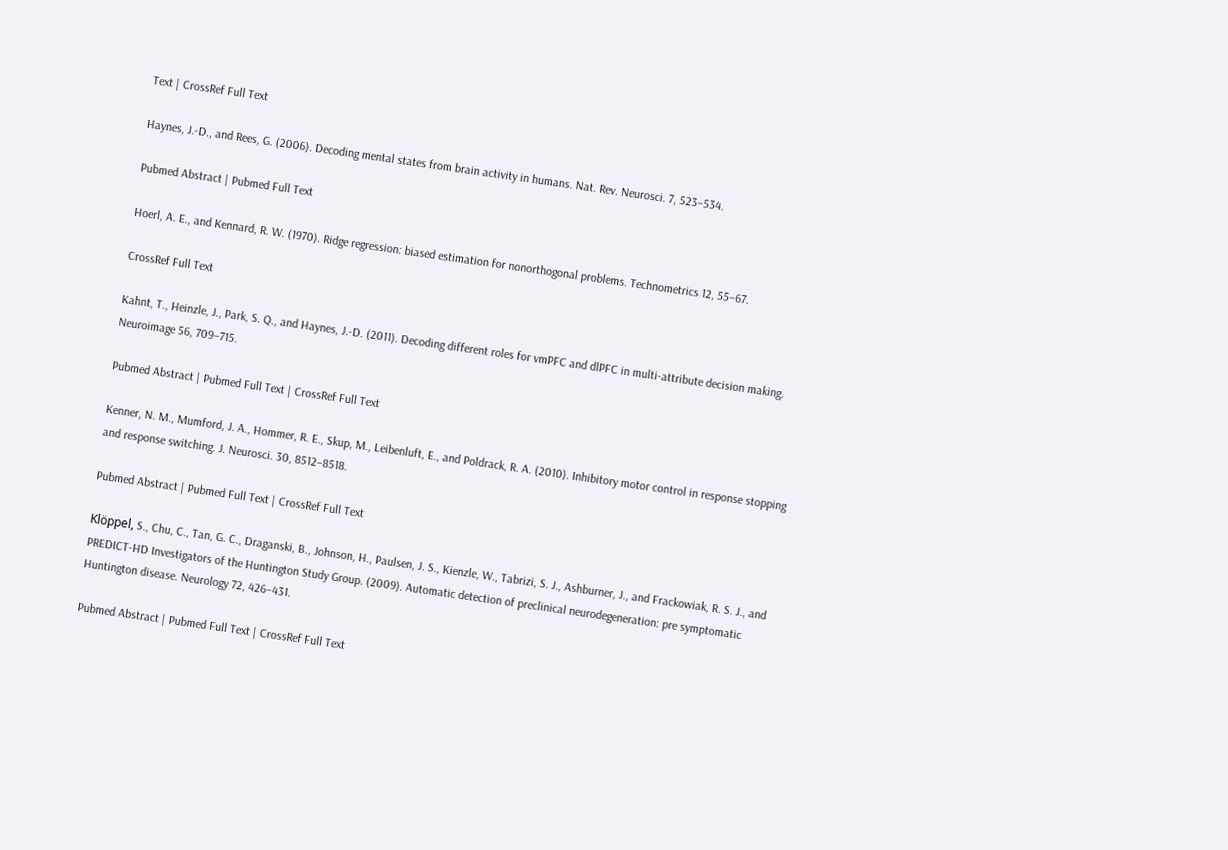Text | CrossRef Full Text

Haynes, J.-D., and Rees, G. (2006). Decoding mental states from brain activity in humans. Nat. Rev. Neurosci. 7, 523–534.

Pubmed Abstract | Pubmed Full Text

Hoerl, A. E., and Kennard, R. W. (1970). Ridge regression: biased estimation for nonorthogonal problems. Technometrics 12, 55–67.

CrossRef Full Text

Kahnt, T., Heinzle, J., Park, S. Q., and Haynes, J.-D. (2011). Decoding different roles for vmPFC and dlPFC in multi-attribute decision making. Neuroimage 56, 709–715.

Pubmed Abstract | Pubmed Full Text | CrossRef Full Text

Kenner, N. M., Mumford, J. A., Hommer, R. E., Skup, M., Leibenluft, E., and Poldrack, R. A. (2010). Inhibitory motor control in response stopping and response switching. J. Neurosci. 30, 8512–8518.

Pubmed Abstract | Pubmed Full Text | CrossRef Full Text

Klöppel, S., Chu, C., Tan, G. C., Draganski, B., Johnson, H., Paulsen, J. S., Kienzle, W., Tabrizi, S. J., Ashburner, J., and Frackowiak, R. S. J., and PREDICT-HD Investigators of the Huntington Study Group. (2009). Automatic detection of preclinical neurodegeneration: pre symptomatic Huntington disease. Neurology 72, 426–431.

Pubmed Abstract | Pubmed Full Text | CrossRef Full Text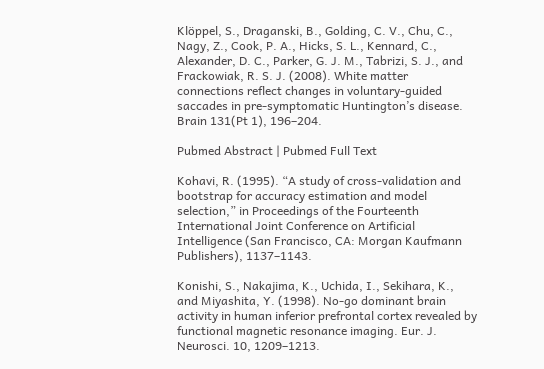Klöppel, S., Draganski, B., Golding, C. V., Chu, C., Nagy, Z., Cook, P. A., Hicks, S. L., Kennard, C., Alexander, D. C., Parker, G. J. M., Tabrizi, S. J., and Frackowiak, R. S. J. (2008). White matter connections reflect changes in voluntary-guided saccades in pre-symptomatic Huntington’s disease. Brain 131(Pt 1), 196–204.

Pubmed Abstract | Pubmed Full Text

Kohavi, R. (1995). “A study of cross-validation and bootstrap for accuracy estimation and model selection,” in Proceedings of the Fourteenth International Joint Conference on Artificial Intelligence (San Francisco, CA: Morgan Kaufmann Publishers), 1137–1143.

Konishi, S., Nakajima, K., Uchida, I., Sekihara, K., and Miyashita, Y. (1998). No-go dominant brain activity in human inferior prefrontal cortex revealed by functional magnetic resonance imaging. Eur. J. Neurosci. 10, 1209–1213.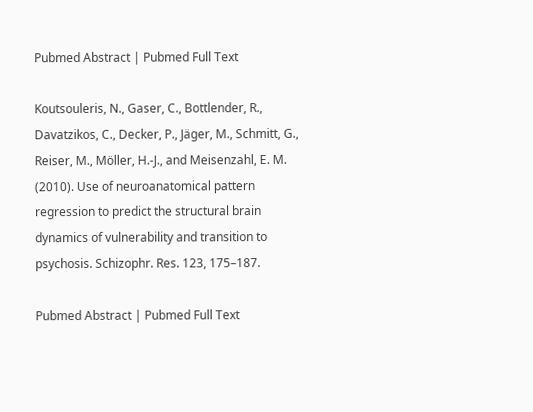Pubmed Abstract | Pubmed Full Text

Koutsouleris, N., Gaser, C., Bottlender, R., Davatzikos, C., Decker, P., Jäger, M., Schmitt, G., Reiser, M., Möller, H.-J., and Meisenzahl, E. M. (2010). Use of neuroanatomical pattern regression to predict the structural brain dynamics of vulnerability and transition to psychosis. Schizophr. Res. 123, 175–187.

Pubmed Abstract | Pubmed Full Text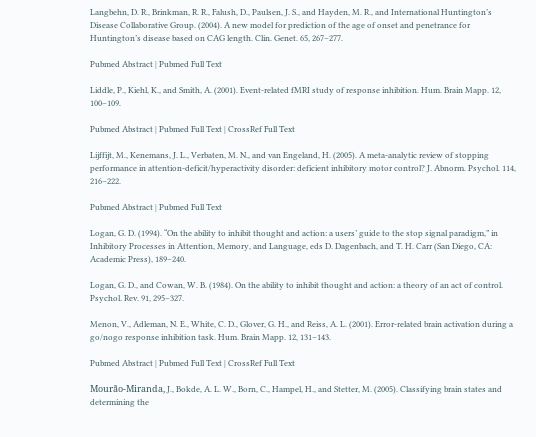Langbehn, D. R., Brinkman, R. R., Falush, D., Paulsen, J. S., and Hayden, M. R., and International Huntington’s Disease Collaborative Group. (2004). A new model for prediction of the age of onset and penetrance for Huntington’s disease based on CAG length. Clin. Genet. 65, 267–277.

Pubmed Abstract | Pubmed Full Text

Liddle, P., Kiehl, K., and Smith, A. (2001). Event-related fMRI study of response inhibition. Hum. Brain Mapp. 12, 100–109.

Pubmed Abstract | Pubmed Full Text | CrossRef Full Text

Lijffijt, M., Kenemans, J. L., Verbaten, M. N., and van Engeland, H. (2005). A meta-analytic review of stopping performance in attention-deficit/hyperactivity disorder: deficient inhibitory motor control? J. Abnorm. Psychol. 114, 216–222.

Pubmed Abstract | Pubmed Full Text

Logan, G. D. (1994). “On the ability to inhibit thought and action: a users’ guide to the stop signal paradigm,” in Inhibitory Processes in Attention, Memory, and Language, eds D. Dagenbach, and T. H. Carr (San Diego, CA: Academic Press), 189–240.

Logan, G. D., and Cowan, W. B. (1984). On the ability to inhibit thought and action: a theory of an act of control. Psychol. Rev. 91, 295–327.

Menon, V., Adleman, N. E., White, C. D., Glover, G. H., and Reiss, A. L. (2001). Error-related brain activation during a go/nogo response inhibition task. Hum. Brain Mapp. 12, 131–143.

Pubmed Abstract | Pubmed Full Text | CrossRef Full Text

Mourão-Miranda, J., Bokde, A. L. W., Born, C., Hampel, H., and Stetter, M. (2005). Classifying brain states and determining the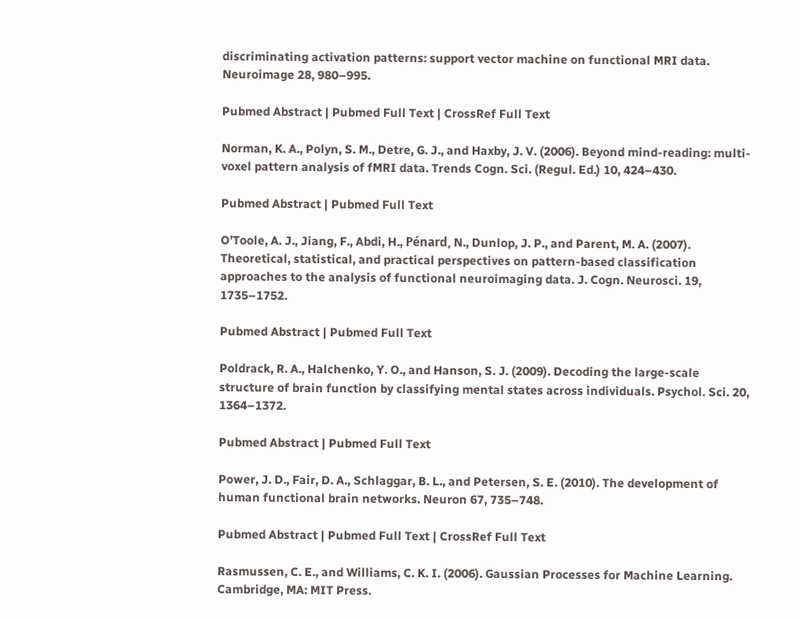discriminating activation patterns: support vector machine on functional MRI data. Neuroimage 28, 980–995.

Pubmed Abstract | Pubmed Full Text | CrossRef Full Text

Norman, K. A., Polyn, S. M., Detre, G. J., and Haxby, J. V. (2006). Beyond mind-reading: multi-voxel pattern analysis of fMRI data. Trends Cogn. Sci. (Regul. Ed.) 10, 424–430.

Pubmed Abstract | Pubmed Full Text

O’Toole, A. J., Jiang, F., Abdi, H., Pénard, N., Dunlop, J. P., and Parent, M. A. (2007). Theoretical, statistical, and practical perspectives on pattern-based classification approaches to the analysis of functional neuroimaging data. J. Cogn. Neurosci. 19, 1735–1752.

Pubmed Abstract | Pubmed Full Text

Poldrack, R. A., Halchenko, Y. O., and Hanson, S. J. (2009). Decoding the large-scale structure of brain function by classifying mental states across individuals. Psychol. Sci. 20, 1364–1372.

Pubmed Abstract | Pubmed Full Text

Power, J. D., Fair, D. A., Schlaggar, B. L., and Petersen, S. E. (2010). The development of human functional brain networks. Neuron 67, 735–748.

Pubmed Abstract | Pubmed Full Text | CrossRef Full Text

Rasmussen, C. E., and Williams, C. K. I. (2006). Gaussian Processes for Machine Learning. Cambridge, MA: MIT Press.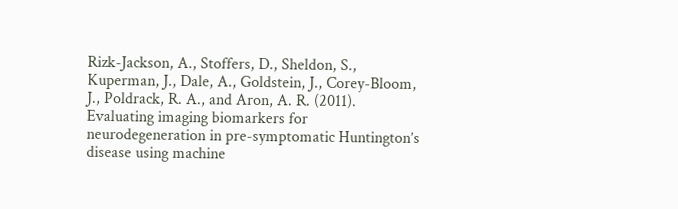Rizk-Jackson, A., Stoffers, D., Sheldon, S., Kuperman, J., Dale, A., Goldstein, J., Corey-Bloom, J., Poldrack, R. A., and Aron, A. R. (2011). Evaluating imaging biomarkers for neurodegeneration in pre-symptomatic Huntington’s disease using machine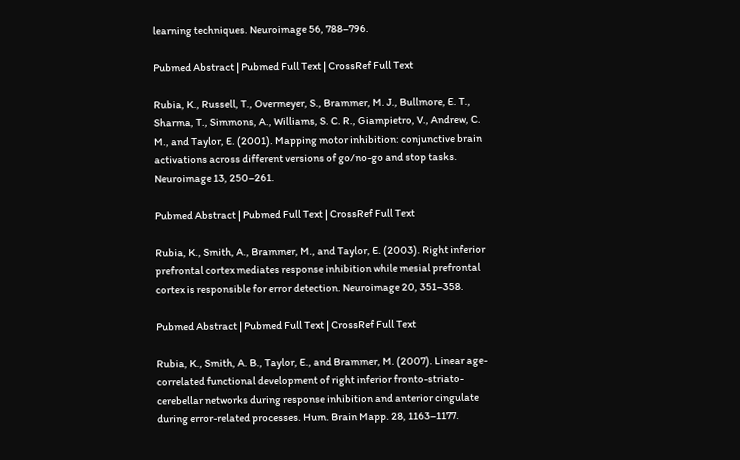learning techniques. Neuroimage 56, 788–796.

Pubmed Abstract | Pubmed Full Text | CrossRef Full Text

Rubia, K., Russell, T., Overmeyer, S., Brammer, M. J., Bullmore, E. T., Sharma, T., Simmons, A., Williams, S. C. R., Giampietro, V., Andrew, C. M., and Taylor, E. (2001). Mapping motor inhibition: conjunctive brain activations across different versions of go/no-go and stop tasks. Neuroimage 13, 250–261.

Pubmed Abstract | Pubmed Full Text | CrossRef Full Text

Rubia, K., Smith, A., Brammer, M., and Taylor, E. (2003). Right inferior prefrontal cortex mediates response inhibition while mesial prefrontal cortex is responsible for error detection. Neuroimage 20, 351–358.

Pubmed Abstract | Pubmed Full Text | CrossRef Full Text

Rubia, K., Smith, A. B., Taylor, E., and Brammer, M. (2007). Linear age-correlated functional development of right inferior fronto-striato-cerebellar networks during response inhibition and anterior cingulate during error-related processes. Hum. Brain Mapp. 28, 1163–1177.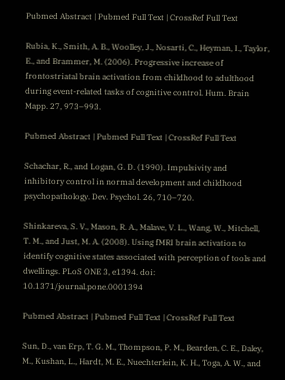Pubmed Abstract | Pubmed Full Text | CrossRef Full Text

Rubia, K., Smith, A. B., Woolley, J., Nosarti, C., Heyman, I., Taylor, E., and Brammer, M. (2006). Progressive increase of frontostriatal brain activation from childhood to adulthood during event-related tasks of cognitive control. Hum. Brain Mapp. 27, 973–993.

Pubmed Abstract | Pubmed Full Text | CrossRef Full Text

Schachar, R., and Logan, G. D. (1990). Impulsivity and inhibitory control in normal development and childhood psychopathology. Dev. Psychol. 26, 710–720.

Shinkareva, S. V., Mason, R. A., Malave, V. L., Wang, W., Mitchell, T. M., and Just, M. A. (2008). Using fMRI brain activation to identify cognitive states associated with perception of tools and dwellings. PLoS ONE 3, e1394. doi: 10.1371/journal.pone.0001394

Pubmed Abstract | Pubmed Full Text | CrossRef Full Text

Sun, D., van Erp, T. G. M., Thompson, P. M., Bearden, C. E., Daley, M., Kushan, L., Hardt, M. E., Nuechterlein, K. H., Toga, A. W., and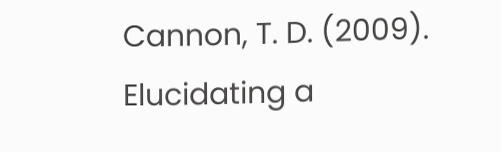Cannon, T. D. (2009). Elucidating a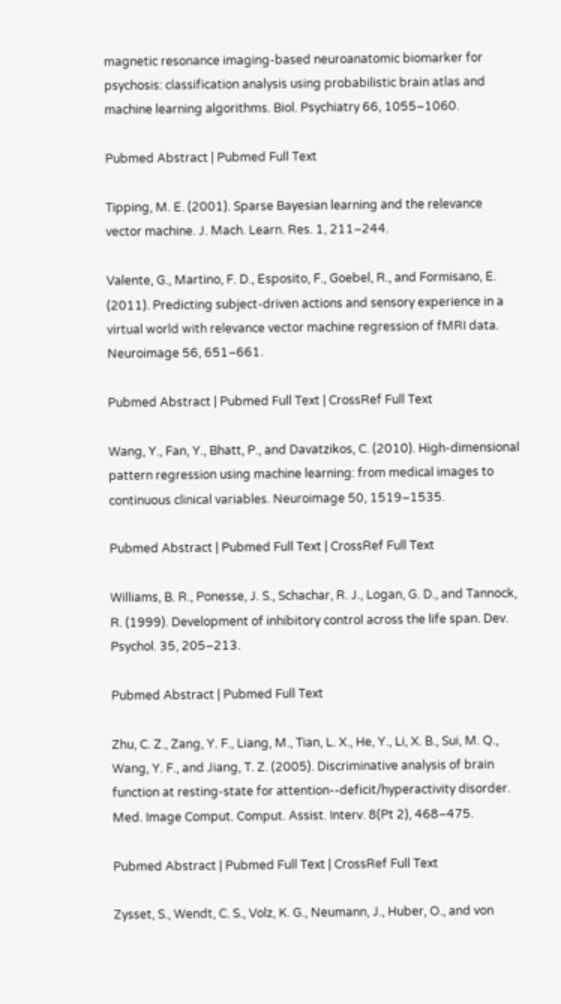magnetic resonance imaging-based neuroanatomic biomarker for psychosis: classification analysis using probabilistic brain atlas and machine learning algorithms. Biol. Psychiatry 66, 1055–1060.

Pubmed Abstract | Pubmed Full Text

Tipping, M. E. (2001). Sparse Bayesian learning and the relevance vector machine. J. Mach. Learn. Res. 1, 211–244.

Valente, G., Martino, F. D., Esposito, F., Goebel, R., and Formisano, E. (2011). Predicting subject-driven actions and sensory experience in a virtual world with relevance vector machine regression of fMRI data. Neuroimage 56, 651–661.

Pubmed Abstract | Pubmed Full Text | CrossRef Full Text

Wang, Y., Fan, Y., Bhatt, P., and Davatzikos, C. (2010). High-dimensional pattern regression using machine learning: from medical images to continuous clinical variables. Neuroimage 50, 1519–1535.

Pubmed Abstract | Pubmed Full Text | CrossRef Full Text

Williams, B. R., Ponesse, J. S., Schachar, R. J., Logan, G. D., and Tannock, R. (1999). Development of inhibitory control across the life span. Dev. Psychol. 35, 205–213.

Pubmed Abstract | Pubmed Full Text

Zhu, C. Z., Zang, Y. F., Liang, M., Tian, L. X., He, Y., Li, X. B., Sui, M. Q., Wang, Y. F., and Jiang, T. Z. (2005). Discriminative analysis of brain function at resting-state for attention--deficit/hyperactivity disorder. Med. Image Comput. Comput. Assist. Interv. 8(Pt 2), 468–475.

Pubmed Abstract | Pubmed Full Text | CrossRef Full Text

Zysset, S., Wendt, C. S., Volz, K. G., Neumann, J., Huber, O., and von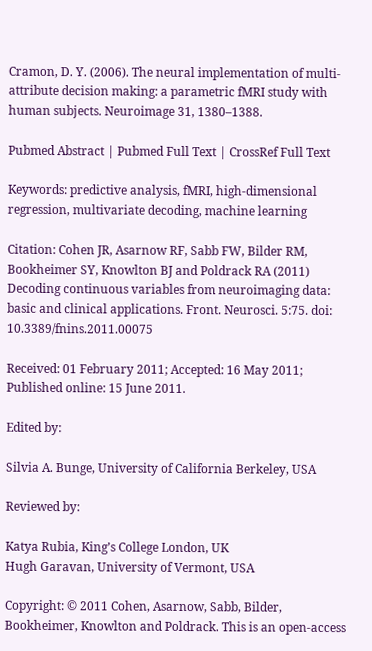Cramon, D. Y. (2006). The neural implementation of multi-attribute decision making: a parametric fMRI study with human subjects. Neuroimage 31, 1380–1388.

Pubmed Abstract | Pubmed Full Text | CrossRef Full Text

Keywords: predictive analysis, fMRI, high-dimensional regression, multivariate decoding, machine learning

Citation: Cohen JR, Asarnow RF, Sabb FW, Bilder RM, Bookheimer SY, Knowlton BJ and Poldrack RA (2011) Decoding continuous variables from neuroimaging data: basic and clinical applications. Front. Neurosci. 5:75. doi: 10.3389/fnins.2011.00075

Received: 01 February 2011; Accepted: 16 May 2011;
Published online: 15 June 2011.

Edited by:

Silvia A. Bunge, University of California Berkeley, USA

Reviewed by:

Katya Rubia, King’s College London, UK
Hugh Garavan, University of Vermont, USA

Copyright: © 2011 Cohen, Asarnow, Sabb, Bilder, Bookheimer, Knowlton and Poldrack. This is an open-access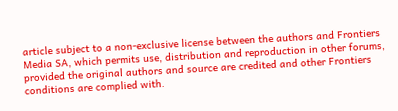article subject to a non-exclusive license between the authors and Frontiers Media SA, which permits use, distribution and reproduction in other forums, provided the original authors and source are credited and other Frontiers conditions are complied with.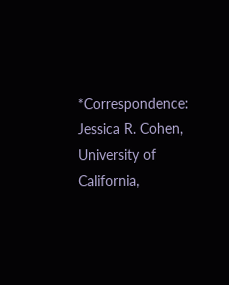*Correspondence: Jessica R. Cohen, University of California,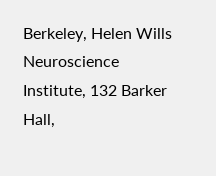Berkeley, Helen Wills Neuroscience Institute, 132 Barker Hall,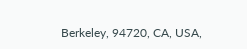Berkeley, 94720, CA, USA,